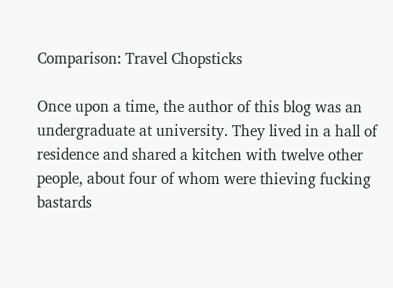Comparison: Travel Chopsticks

Once upon a time, the author of this blog was an undergraduate at university. They lived in a hall of residence and shared a kitchen with twelve other people, about four of whom were thieving fucking bastards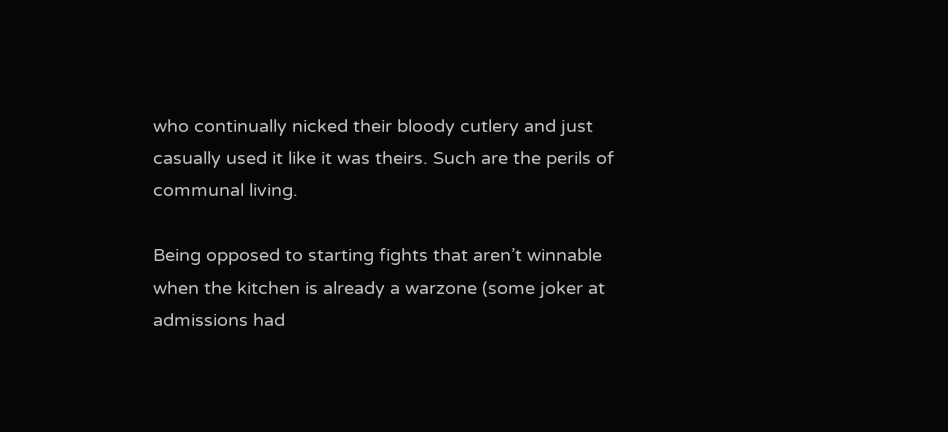who continually nicked their bloody cutlery and just casually used it like it was theirs. Such are the perils of communal living.

Being opposed to starting fights that aren’t winnable when the kitchen is already a warzone (some joker at admissions had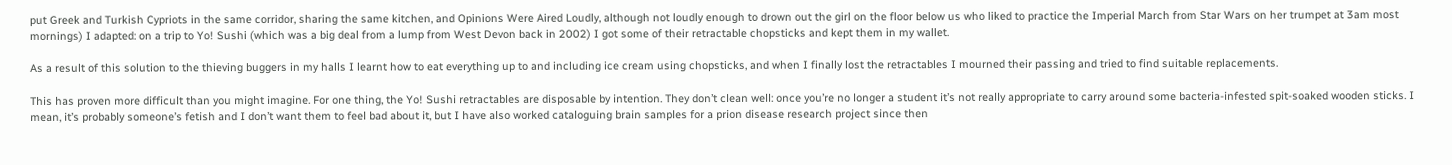put Greek and Turkish Cypriots in the same corridor, sharing the same kitchen, and Opinions Were Aired Loudly, although not loudly enough to drown out the girl on the floor below us who liked to practice the Imperial March from Star Wars on her trumpet at 3am most mornings) I adapted: on a trip to Yo! Sushi (which was a big deal from a lump from West Devon back in 2002) I got some of their retractable chopsticks and kept them in my wallet.

As a result of this solution to the thieving buggers in my halls I learnt how to eat everything up to and including ice cream using chopsticks, and when I finally lost the retractables I mourned their passing and tried to find suitable replacements.

This has proven more difficult than you might imagine. For one thing, the Yo! Sushi retractables are disposable by intention. They don’t clean well: once you’re no longer a student it’s not really appropriate to carry around some bacteria-infested spit-soaked wooden sticks. I mean, it’s probably someone’s fetish and I don’t want them to feel bad about it, but I have also worked cataloguing brain samples for a prion disease research project since then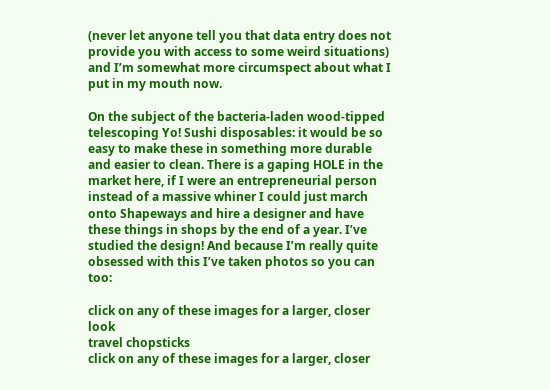(never let anyone tell you that data entry does not provide you with access to some weird situations) and I’m somewhat more circumspect about what I put in my mouth now.

On the subject of the bacteria-laden wood-tipped telescoping Yo! Sushi disposables: it would be so easy to make these in something more durable and easier to clean. There is a gaping HOLE in the market here, if I were an entrepreneurial person instead of a massive whiner I could just march onto Shapeways and hire a designer and have these things in shops by the end of a year. I’ve studied the design! And because I’m really quite obsessed with this I’ve taken photos so you can too:

click on any of these images for a larger, closer look
travel chopsticks
click on any of these images for a larger, closer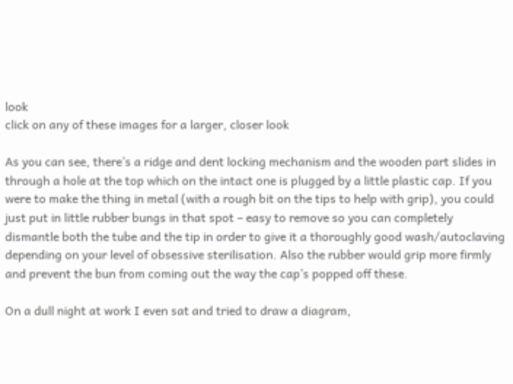look
click on any of these images for a larger, closer look

As you can see, there’s a ridge and dent locking mechanism and the wooden part slides in through a hole at the top which on the intact one is plugged by a little plastic cap. If you were to make the thing in metal (with a rough bit on the tips to help with grip), you could just put in little rubber bungs in that spot – easy to remove so you can completely dismantle both the tube and the tip in order to give it a thoroughly good wash/autoclaving depending on your level of obsessive sterilisation. Also the rubber would grip more firmly and prevent the bun from coming out the way the cap’s popped off these.

On a dull night at work I even sat and tried to draw a diagram,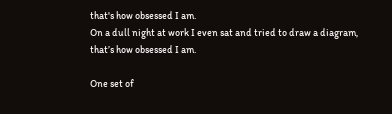that's how obsessed I am.
On a dull night at work I even sat and tried to draw a diagram, that’s how obsessed I am.

One set of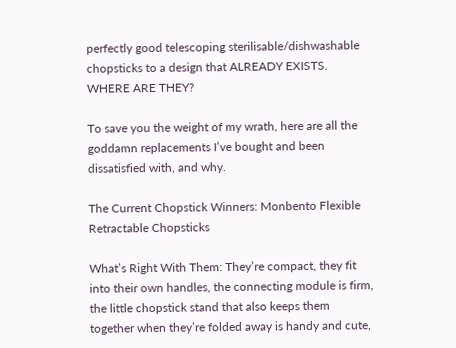perfectly good telescoping sterilisable/dishwashable chopsticks to a design that ALREADY EXISTS. WHERE ARE THEY?

To save you the weight of my wrath, here are all the goddamn replacements I’ve bought and been dissatisfied with, and why.

The Current Chopstick Winners: Monbento Flexible Retractable Chopsticks

What’s Right With Them: They’re compact, they fit into their own handles, the connecting module is firm, the little chopstick stand that also keeps them together when they’re folded away is handy and cute,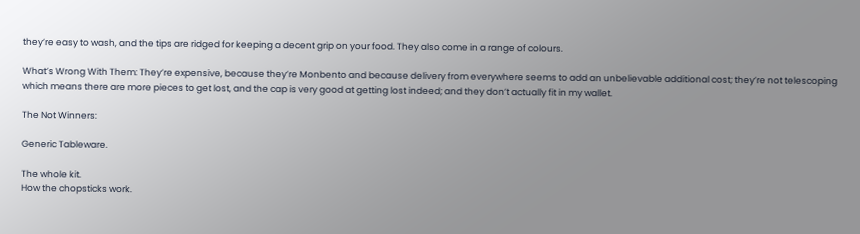they’re easy to wash, and the tips are ridged for keeping a decent grip on your food. They also come in a range of colours.

What’s Wrong With Them: They’re expensive, because they’re Monbento and because delivery from everywhere seems to add an unbelievable additional cost; they’re not telescoping which means there are more pieces to get lost, and the cap is very good at getting lost indeed; and they don’t actually fit in my wallet.

The Not Winners:

Generic Tableware.

The whole kit.
How the chopsticks work.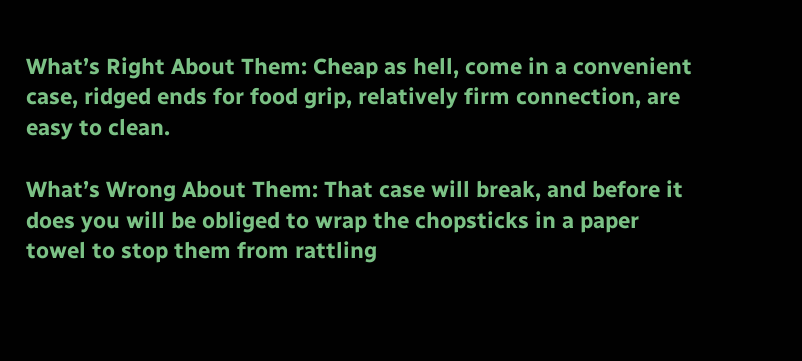What’s Right About Them: Cheap as hell, come in a convenient case, ridged ends for food grip, relatively firm connection, are easy to clean.

What’s Wrong About Them: That case will break, and before it does you will be obliged to wrap the chopsticks in a paper towel to stop them from rattling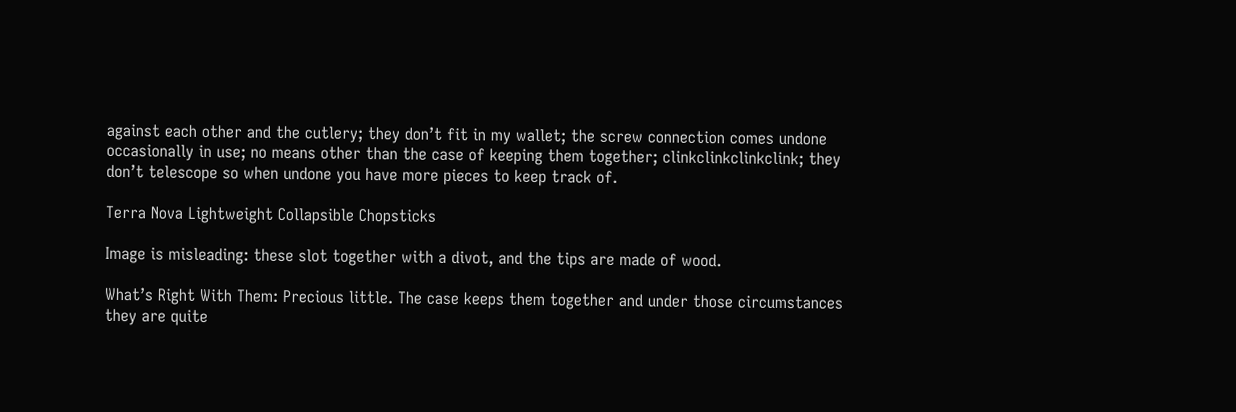against each other and the cutlery; they don’t fit in my wallet; the screw connection comes undone occasionally in use; no means other than the case of keeping them together; clinkclinkclinkclink; they don’t telescope so when undone you have more pieces to keep track of.

Terra Nova Lightweight Collapsible Chopsticks

Image is misleading: these slot together with a divot, and the tips are made of wood.

What’s Right With Them: Precious little. The case keeps them together and under those circumstances they are quite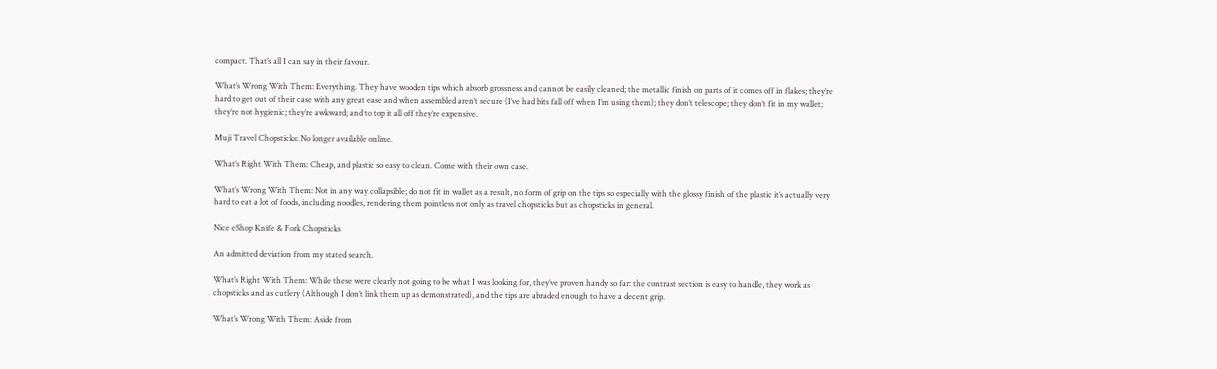compact. That’s all I can say in their favour.

What’s Wrong With Them: Everything. They have wooden tips which absorb grossness and cannot be easily cleaned; the metallic finish on parts of it comes off in flakes; they’re hard to get out of their case with any great ease and when assembled aren’t secure (I’ve had bits fall off when I’m using them); they don’t telescope; they don’t fit in my wallet; they’re not hygienic; they’re awkward; and to top it all off they’re expensive.

Muji Travel Chopsticks: No longer available online.

What’s Right With Them: Cheap, and plastic so easy to clean. Come with their own case.

What’s Wrong With Them: Not in any way collapsible; do not fit in wallet as a result, no form of grip on the tips so especially with the glossy finish of the plastic it’s actually very hard to eat a lot of foods, including noodles, rendering them pointless not only as travel chopsticks but as chopsticks in general.

Nice eShop Knife & Fork Chopsticks

An admitted deviation from my stated search.

What’s Right With Them: While these were clearly not going to be what I was looking for, they’ve proven handy so far: the contrast section is easy to handle, they work as chopsticks and as cutlery (Although I don’t link them up as demonstrated), and the tips are abraded enough to have a decent grip.

What’s Wrong With Them: Aside from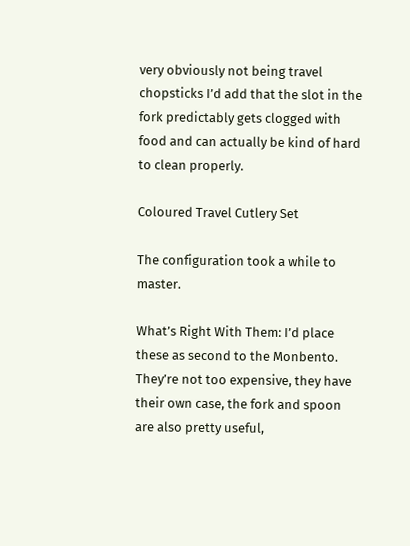very obviously not being travel chopsticks I’d add that the slot in the fork predictably gets clogged with food and can actually be kind of hard to clean properly.

Coloured Travel Cutlery Set

The configuration took a while to master.

What’s Right With Them: I’d place these as second to the Monbento. They’re not too expensive, they have their own case, the fork and spoon are also pretty useful,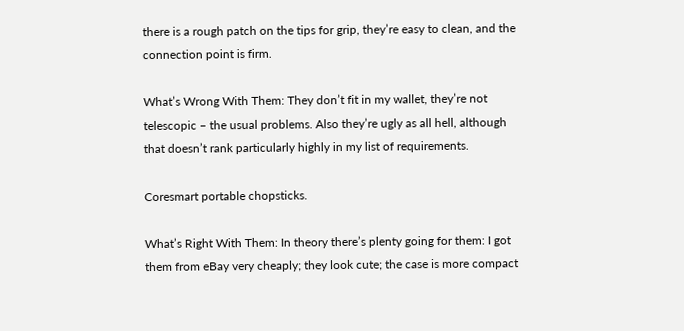there is a rough patch on the tips for grip, they’re easy to clean, and the connection point is firm.

What’s Wrong With Them: They don’t fit in my wallet, they’re not telescopic – the usual problems. Also they’re ugly as all hell, although that doesn’t rank particularly highly in my list of requirements.

Coresmart portable chopsticks.

What’s Right With Them: In theory there’s plenty going for them: I got them from eBay very cheaply; they look cute; the case is more compact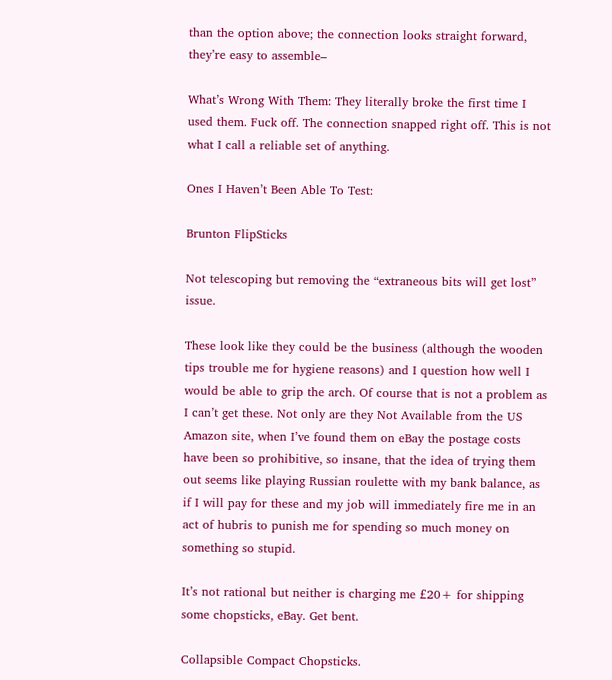than the option above; the connection looks straight forward, they’re easy to assemble–

What’s Wrong With Them: They literally broke the first time I used them. Fuck off. The connection snapped right off. This is not what I call a reliable set of anything.

Ones I Haven’t Been Able To Test:

Brunton FlipSticks

Not telescoping but removing the “extraneous bits will get lost” issue.

These look like they could be the business (although the wooden tips trouble me for hygiene reasons) and I question how well I would be able to grip the arch. Of course that is not a problem as I can’t get these. Not only are they Not Available from the US Amazon site, when I’ve found them on eBay the postage costs have been so prohibitive, so insane, that the idea of trying them out seems like playing Russian roulette with my bank balance, as if I will pay for these and my job will immediately fire me in an act of hubris to punish me for spending so much money on something so stupid.

It’s not rational but neither is charging me £20+ for shipping some chopsticks, eBay. Get bent.

Collapsible Compact Chopsticks.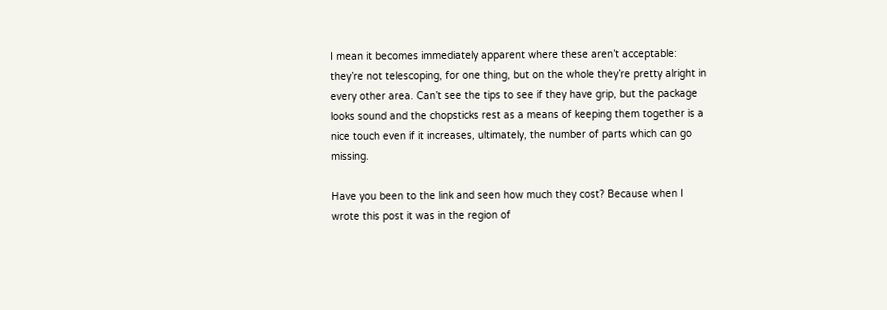I mean it becomes immediately apparent where these aren’t acceptable: they’re not telescoping, for one thing, but on the whole they’re pretty alright in every other area. Can’t see the tips to see if they have grip, but the package looks sound and the chopsticks rest as a means of keeping them together is a nice touch even if it increases, ultimately, the number of parts which can go missing.

Have you been to the link and seen how much they cost? Because when I wrote this post it was in the region of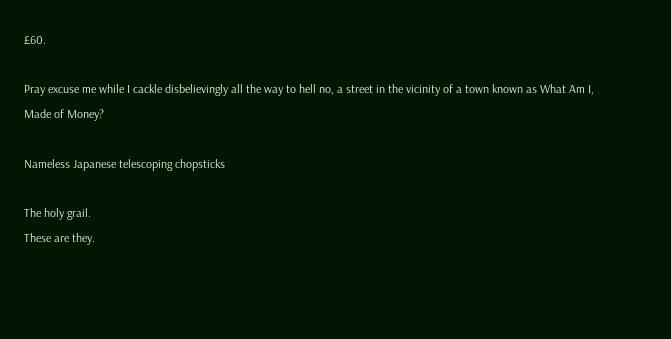£60.

Pray excuse me while I cackle disbelievingly all the way to hell no, a street in the vicinity of a town known as What Am I, Made of Money?

Nameless Japanese telescoping chopsticks

The holy grail.
These are they.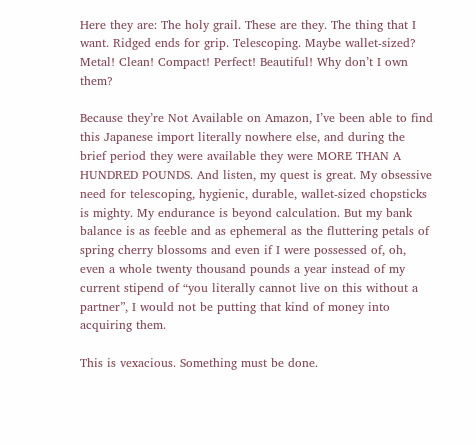Here they are: The holy grail. These are they. The thing that I want. Ridged ends for grip. Telescoping. Maybe wallet-sized? Metal! Clean! Compact! Perfect! Beautiful! Why don’t I own them?

Because they’re Not Available on Amazon, I’ve been able to find this Japanese import literally nowhere else, and during the brief period they were available they were MORE THAN A HUNDRED POUNDS. And listen, my quest is great. My obsessive need for telescoping, hygienic, durable, wallet-sized chopsticks is mighty. My endurance is beyond calculation. But my bank balance is as feeble and as ephemeral as the fluttering petals of spring cherry blossoms and even if I were possessed of, oh, even a whole twenty thousand pounds a year instead of my current stipend of “you literally cannot live on this without a partner”, I would not be putting that kind of money into acquiring them.

This is vexacious. Something must be done.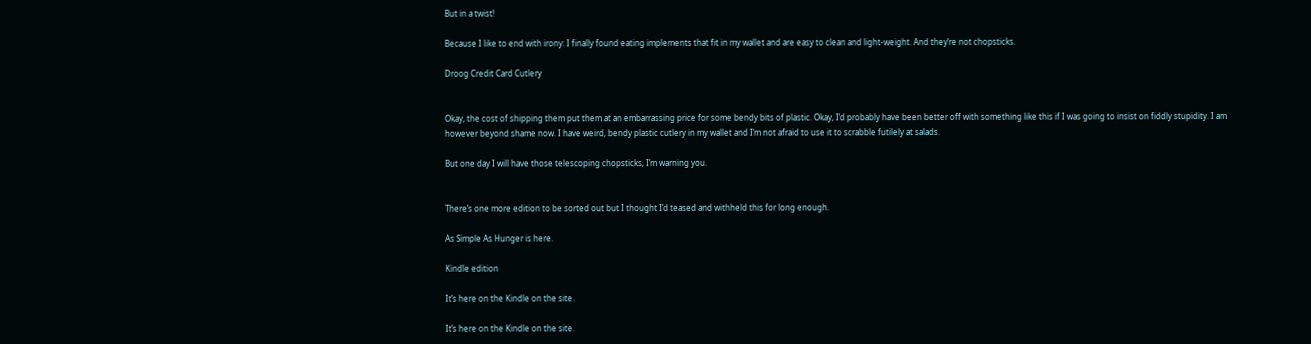But in a twist!

Because I like to end with irony: I finally found eating implements that fit in my wallet and are easy to clean and light-weight. And they’re not chopsticks.

Droog Credit Card Cutlery


Okay, the cost of shipping them put them at an embarrassing price for some bendy bits of plastic. Okay, I’d probably have been better off with something like this if I was going to insist on fiddly stupidity. I am however beyond shame now. I have weird, bendy plastic cutlery in my wallet and I’m not afraid to use it to scrabble futilely at salads.

But one day I will have those telescoping chopsticks, I’m warning you.


There’s one more edition to be sorted out but I thought I’d teased and withheld this for long enough.

As Simple As Hunger is here.

Kindle edition

It’s here on the Kindle on the site.

It’s here on the Kindle on the site.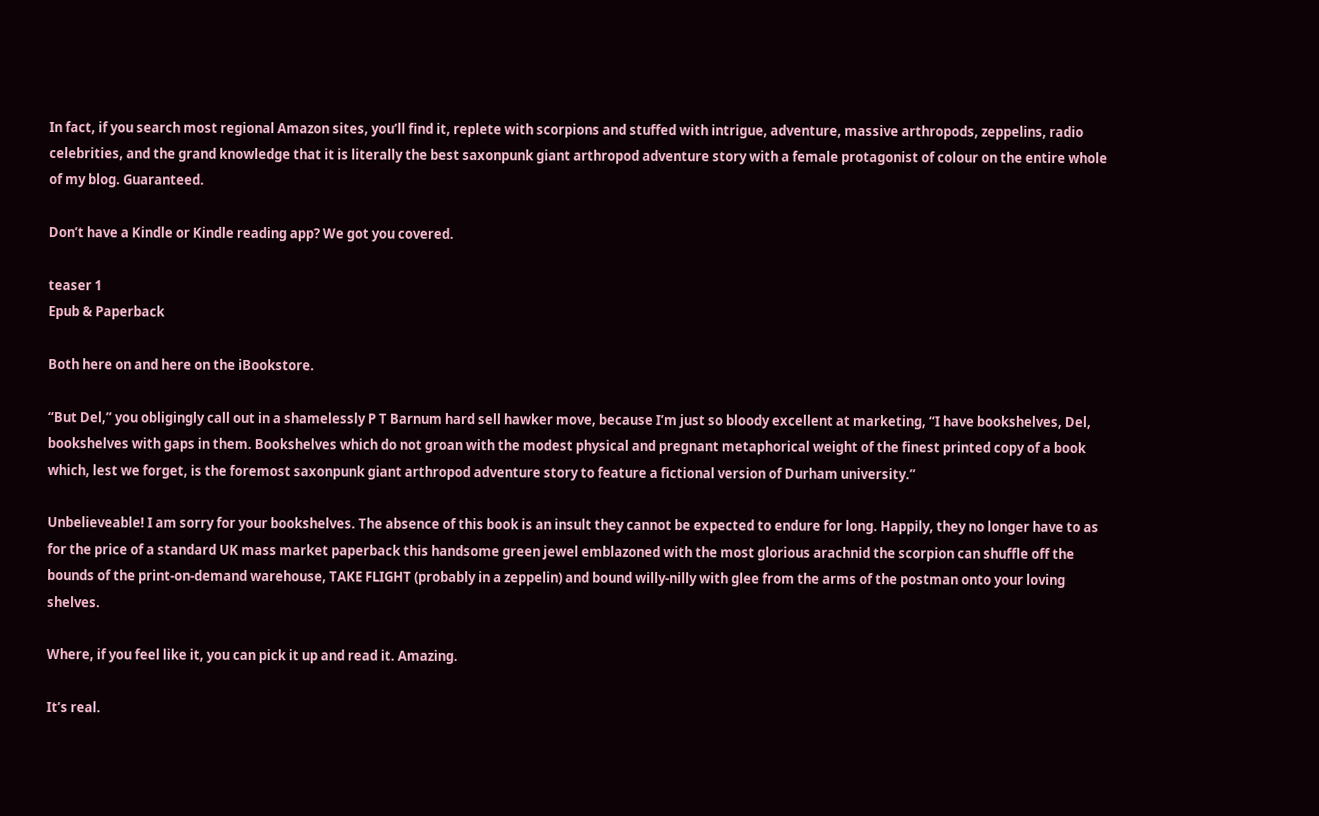In fact, if you search most regional Amazon sites, you’ll find it, replete with scorpions and stuffed with intrigue, adventure, massive arthropods, zeppelins, radio celebrities, and the grand knowledge that it is literally the best saxonpunk giant arthropod adventure story with a female protagonist of colour on the entire whole of my blog. Guaranteed.

Don’t have a Kindle or Kindle reading app? We got you covered.

teaser 1
Epub & Paperback

Both here on and here on the iBookstore.

“But Del,” you obligingly call out in a shamelessly P T Barnum hard sell hawker move, because I’m just so bloody excellent at marketing, “I have bookshelves, Del, bookshelves with gaps in them. Bookshelves which do not groan with the modest physical and pregnant metaphorical weight of the finest printed copy of a book which, lest we forget, is the foremost saxonpunk giant arthropod adventure story to feature a fictional version of Durham university.”

Unbelieveable! I am sorry for your bookshelves. The absence of this book is an insult they cannot be expected to endure for long. Happily, they no longer have to as for the price of a standard UK mass market paperback this handsome green jewel emblazoned with the most glorious arachnid the scorpion can shuffle off the bounds of the print-on-demand warehouse, TAKE FLIGHT (probably in a zeppelin) and bound willy-nilly with glee from the arms of the postman onto your loving shelves.

Where, if you feel like it, you can pick it up and read it. Amazing.

It’s real.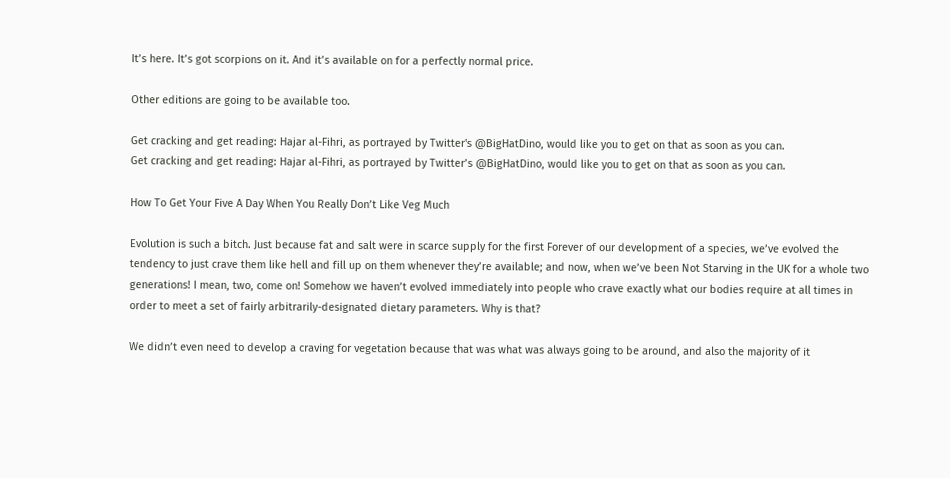It’s here. It’s got scorpions on it. And it’s available on for a perfectly normal price.

Other editions are going to be available too.

Get cracking and get reading: Hajar al-Fihri, as portrayed by Twitter's @BigHatDino, would like you to get on that as soon as you can.
Get cracking and get reading: Hajar al-Fihri, as portrayed by Twitter’s @BigHatDino, would like you to get on that as soon as you can.

How To Get Your Five A Day When You Really Don’t Like Veg Much

Evolution is such a bitch. Just because fat and salt were in scarce supply for the first Forever of our development of a species, we’ve evolved the tendency to just crave them like hell and fill up on them whenever they’re available; and now, when we’ve been Not Starving in the UK for a whole two generations! I mean, two, come on! Somehow we haven’t evolved immediately into people who crave exactly what our bodies require at all times in order to meet a set of fairly arbitrarily-designated dietary parameters. Why is that?

We didn’t even need to develop a craving for vegetation because that was what was always going to be around, and also the majority of it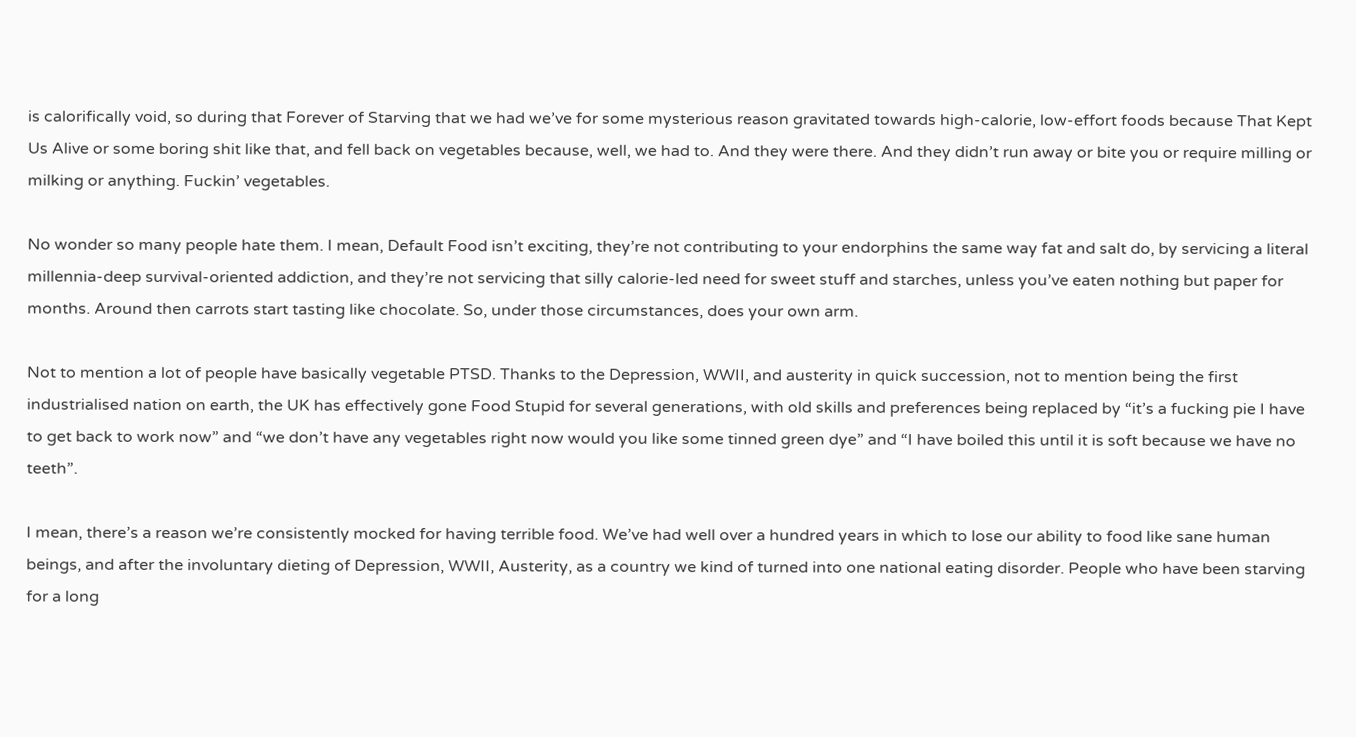is calorifically void, so during that Forever of Starving that we had we’ve for some mysterious reason gravitated towards high-calorie, low-effort foods because That Kept Us Alive or some boring shit like that, and fell back on vegetables because, well, we had to. And they were there. And they didn’t run away or bite you or require milling or milking or anything. Fuckin’ vegetables.

No wonder so many people hate them. I mean, Default Food isn’t exciting, they’re not contributing to your endorphins the same way fat and salt do, by servicing a literal millennia-deep survival-oriented addiction, and they’re not servicing that silly calorie-led need for sweet stuff and starches, unless you’ve eaten nothing but paper for months. Around then carrots start tasting like chocolate. So, under those circumstances, does your own arm.

Not to mention a lot of people have basically vegetable PTSD. Thanks to the Depression, WWII, and austerity in quick succession, not to mention being the first industrialised nation on earth, the UK has effectively gone Food Stupid for several generations, with old skills and preferences being replaced by “it’s a fucking pie I have to get back to work now” and “we don’t have any vegetables right now would you like some tinned green dye” and “I have boiled this until it is soft because we have no teeth”.

I mean, there’s a reason we’re consistently mocked for having terrible food. We’ve had well over a hundred years in which to lose our ability to food like sane human beings, and after the involuntary dieting of Depression, WWII, Austerity, as a country we kind of turned into one national eating disorder. People who have been starving for a long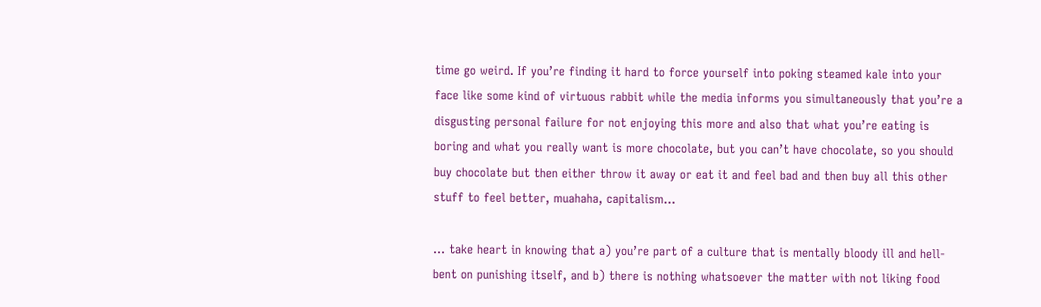time go weird. If you’re finding it hard to force yourself into poking steamed kale into your face like some kind of virtuous rabbit while the media informs you simultaneously that you’re a disgusting personal failure for not enjoying this more and also that what you’re eating is boring and what you really want is more chocolate, but you can’t have chocolate, so you should buy chocolate but then either throw it away or eat it and feel bad and then buy all this other stuff to feel better, muahaha, capitalism…

… take heart in knowing that a) you’re part of a culture that is mentally bloody ill and hell-bent on punishing itself, and b) there is nothing whatsoever the matter with not liking food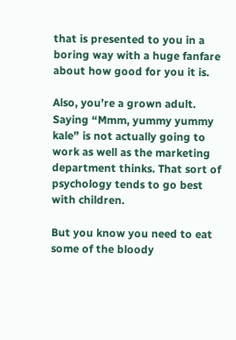that is presented to you in a boring way with a huge fanfare about how good for you it is.

Also, you’re a grown adult. Saying “Mmm, yummy yummy kale” is not actually going to work as well as the marketing department thinks. That sort of psychology tends to go best with children.

But you know you need to eat some of the bloody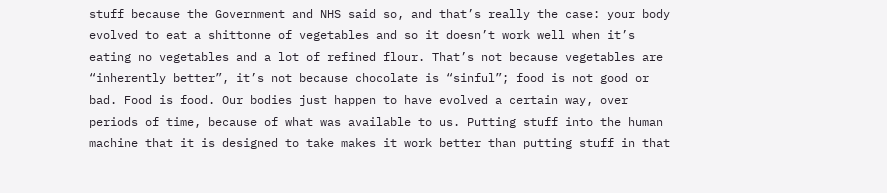stuff because the Government and NHS said so, and that’s really the case: your body evolved to eat a shittonne of vegetables and so it doesn’t work well when it’s eating no vegetables and a lot of refined flour. That’s not because vegetables are “inherently better”, it’s not because chocolate is “sinful”; food is not good or bad. Food is food. Our bodies just happen to have evolved a certain way, over periods of time, because of what was available to us. Putting stuff into the human machine that it is designed to take makes it work better than putting stuff in that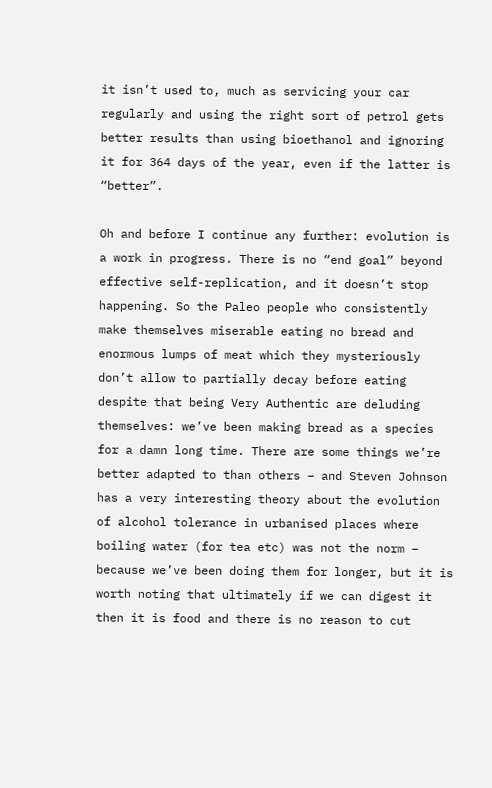it isn’t used to, much as servicing your car regularly and using the right sort of petrol gets better results than using bioethanol and ignoring it for 364 days of the year, even if the latter is “better”.

Oh and before I continue any further: evolution is a work in progress. There is no “end goal” beyond effective self-replication, and it doesn’t stop happening. So the Paleo people who consistently make themselves miserable eating no bread and enormous lumps of meat which they mysteriously don’t allow to partially decay before eating despite that being Very Authentic are deluding themselves: we’ve been making bread as a species for a damn long time. There are some things we’re better adapted to than others – and Steven Johnson has a very interesting theory about the evolution of alcohol tolerance in urbanised places where boiling water (for tea etc) was not the norm – because we’ve been doing them for longer, but it is worth noting that ultimately if we can digest it then it is food and there is no reason to cut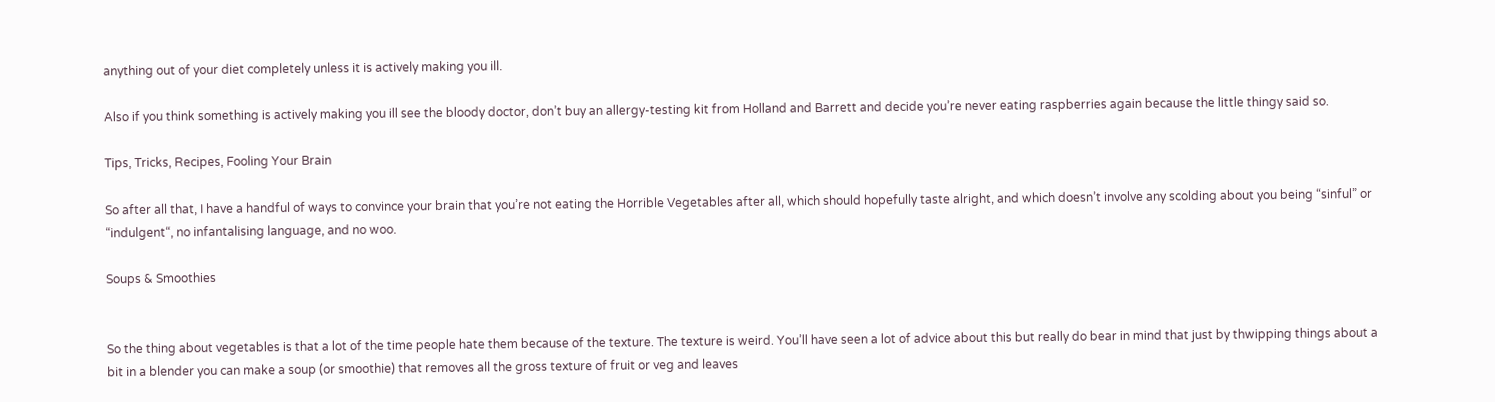anything out of your diet completely unless it is actively making you ill.

Also if you think something is actively making you ill see the bloody doctor, don’t buy an allergy-testing kit from Holland and Barrett and decide you’re never eating raspberries again because the little thingy said so.

Tips, Tricks, Recipes, Fooling Your Brain

So after all that, I have a handful of ways to convince your brain that you’re not eating the Horrible Vegetables after all, which should hopefully taste alright, and which doesn’t involve any scolding about you being “sinful” or “indulgent“, no infantalising language, and no woo.

Soups & Smoothies


So the thing about vegetables is that a lot of the time people hate them because of the texture. The texture is weird. You’ll have seen a lot of advice about this but really do bear in mind that just by thwipping things about a bit in a blender you can make a soup (or smoothie) that removes all the gross texture of fruit or veg and leaves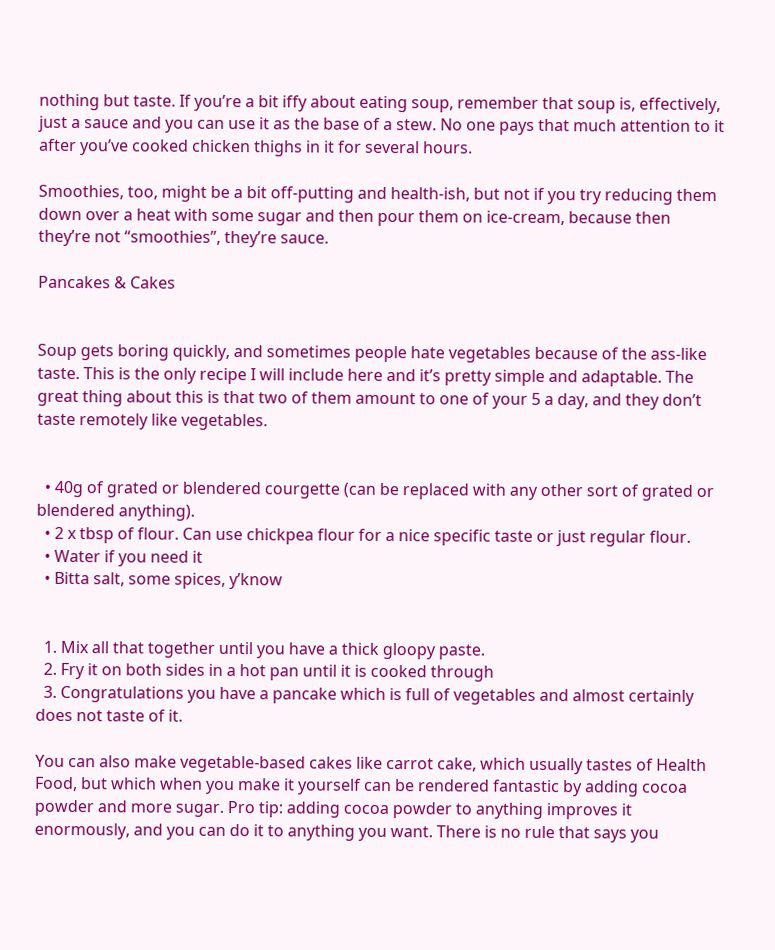nothing but taste. If you’re a bit iffy about eating soup, remember that soup is, effectively, just a sauce and you can use it as the base of a stew. No one pays that much attention to it after you’ve cooked chicken thighs in it for several hours.

Smoothies, too, might be a bit off-putting and health-ish, but not if you try reducing them down over a heat with some sugar and then pour them on ice-cream, because then they’re not “smoothies”, they’re sauce.

Pancakes & Cakes


Soup gets boring quickly, and sometimes people hate vegetables because of the ass-like taste. This is the only recipe I will include here and it’s pretty simple and adaptable. The great thing about this is that two of them amount to one of your 5 a day, and they don’t taste remotely like vegetables.


  • 40g of grated or blendered courgette (can be replaced with any other sort of grated or blendered anything).
  • 2 x tbsp of flour. Can use chickpea flour for a nice specific taste or just regular flour.
  • Water if you need it
  • Bitta salt, some spices, y’know


  1. Mix all that together until you have a thick gloopy paste.
  2. Fry it on both sides in a hot pan until it is cooked through
  3. Congratulations you have a pancake which is full of vegetables and almost certainly does not taste of it.

You can also make vegetable-based cakes like carrot cake, which usually tastes of Health Food, but which when you make it yourself can be rendered fantastic by adding cocoa powder and more sugar. Pro tip: adding cocoa powder to anything improves it enormously, and you can do it to anything you want. There is no rule that says you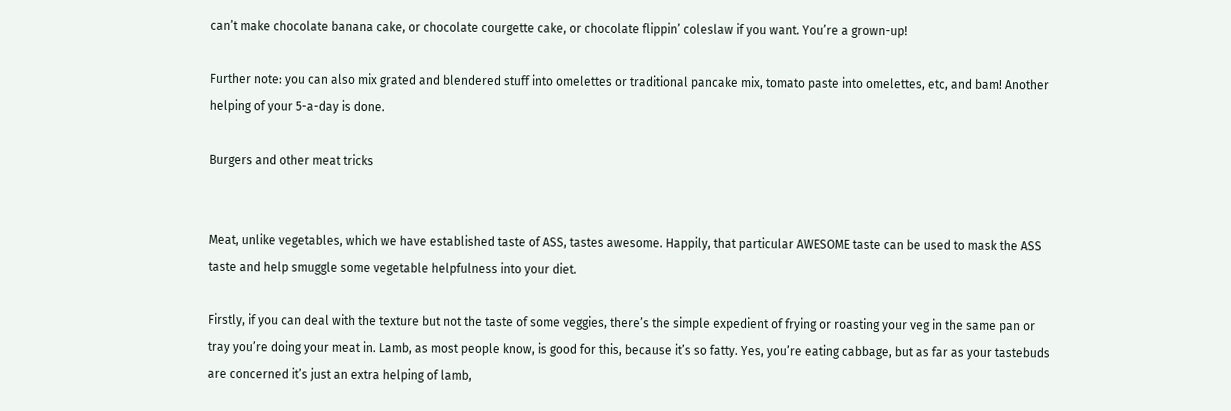can’t make chocolate banana cake, or chocolate courgette cake, or chocolate flippin’ coleslaw if you want. You’re a grown-up!

Further note: you can also mix grated and blendered stuff into omelettes or traditional pancake mix, tomato paste into omelettes, etc, and bam! Another helping of your 5-a-day is done.

Burgers and other meat tricks


Meat, unlike vegetables, which we have established taste of ASS, tastes awesome. Happily, that particular AWESOME taste can be used to mask the ASS taste and help smuggle some vegetable helpfulness into your diet.

Firstly, if you can deal with the texture but not the taste of some veggies, there’s the simple expedient of frying or roasting your veg in the same pan or tray you’re doing your meat in. Lamb, as most people know, is good for this, because it’s so fatty. Yes, you’re eating cabbage, but as far as your tastebuds are concerned it’s just an extra helping of lamb,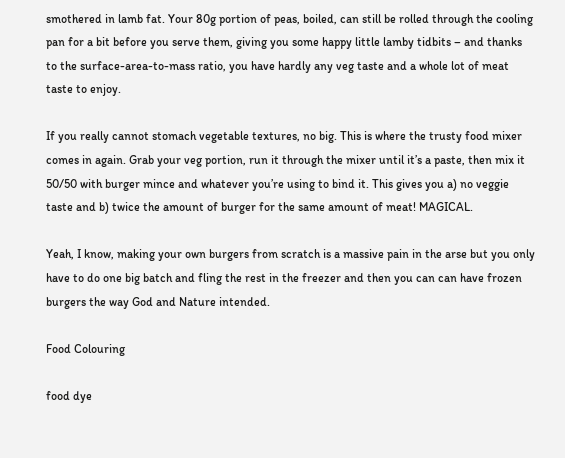smothered in lamb fat. Your 80g portion of peas, boiled, can still be rolled through the cooling pan for a bit before you serve them, giving you some happy little lamby tidbits – and thanks to the surface-area-to-mass ratio, you have hardly any veg taste and a whole lot of meat taste to enjoy.

If you really cannot stomach vegetable textures, no big. This is where the trusty food mixer comes in again. Grab your veg portion, run it through the mixer until it’s a paste, then mix it 50/50 with burger mince and whatever you’re using to bind it. This gives you a) no veggie taste and b) twice the amount of burger for the same amount of meat! MAGICAL.

Yeah, I know, making your own burgers from scratch is a massive pain in the arse but you only have to do one big batch and fling the rest in the freezer and then you can can have frozen burgers the way God and Nature intended.

Food Colouring

food dye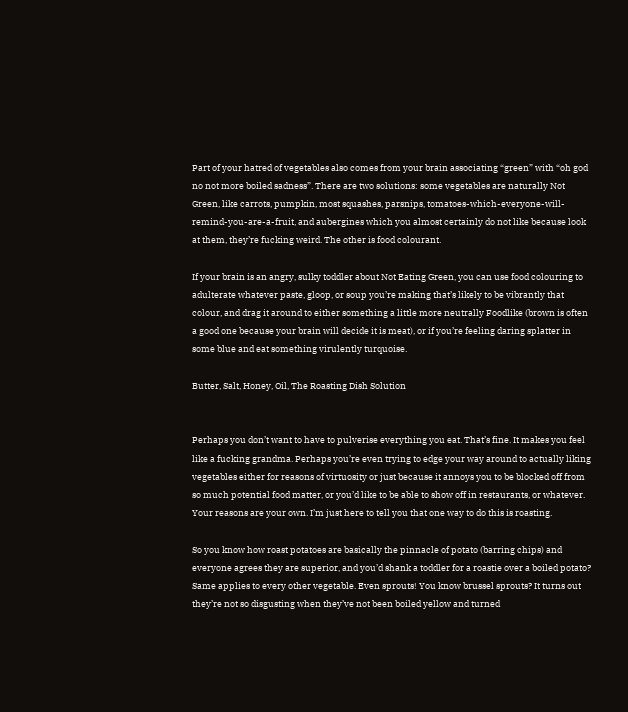Part of your hatred of vegetables also comes from your brain associating “green” with “oh god no not more boiled sadness”. There are two solutions: some vegetables are naturally Not Green, like carrots, pumpkin, most squashes, parsnips, tomatoes-which-everyone-will-remind-you-are-a-fruit, and aubergines which you almost certainly do not like because look at them, they’re fucking weird. The other is food colourant.

If your brain is an angry, sulky toddler about Not Eating Green, you can use food colouring to adulterate whatever paste, gloop, or soup you’re making that’s likely to be vibrantly that colour, and drag it around to either something a little more neutrally Foodlike (brown is often a good one because your brain will decide it is meat), or if you’re feeling daring splatter in some blue and eat something virulently turquoise.

Butter, Salt, Honey, Oil, The Roasting Dish Solution


Perhaps you don’t want to have to pulverise everything you eat. That’s fine. It makes you feel like a fucking grandma. Perhaps you’re even trying to edge your way around to actually liking vegetables either for reasons of virtuosity or just because it annoys you to be blocked off from so much potential food matter, or you’d like to be able to show off in restaurants, or whatever. Your reasons are your own. I’m just here to tell you that one way to do this is roasting.

So you know how roast potatoes are basically the pinnacle of potato (barring chips) and everyone agrees they are superior, and you’d shank a toddler for a roastie over a boiled potato? Same applies to every other vegetable. Even sprouts! You know brussel sprouts? It turns out they’re not so disgusting when they’ve not been boiled yellow and turned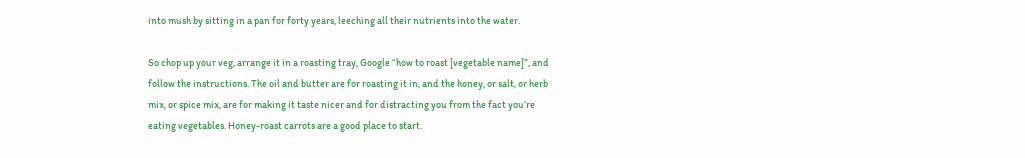into mush by sitting in a pan for forty years, leeching all their nutrients into the water.

So chop up your veg, arrange it in a roasting tray, Google “how to roast [vegetable name]”, and follow the instructions. The oil and butter are for roasting it in, and the honey, or salt, or herb mix, or spice mix, are for making it taste nicer and for distracting you from the fact you’re eating vegetables. Honey-roast carrots are a good place to start.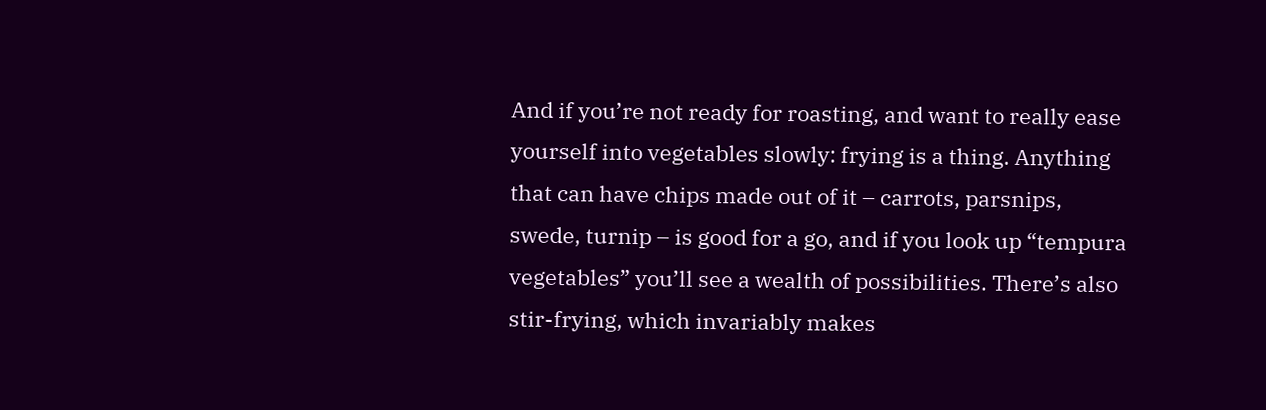And if you’re not ready for roasting, and want to really ease yourself into vegetables slowly: frying is a thing. Anything that can have chips made out of it – carrots, parsnips, swede, turnip – is good for a go, and if you look up “tempura vegetables” you’ll see a wealth of possibilities. There’s also stir-frying, which invariably makes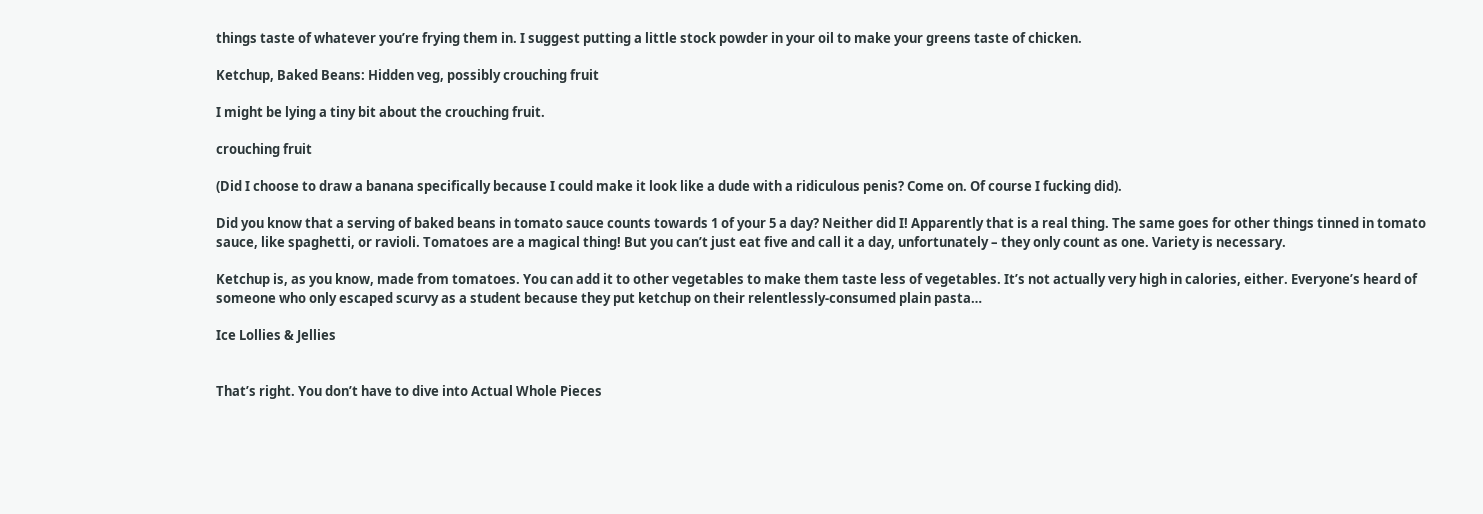things taste of whatever you’re frying them in. I suggest putting a little stock powder in your oil to make your greens taste of chicken.

Ketchup, Baked Beans: Hidden veg, possibly crouching fruit

I might be lying a tiny bit about the crouching fruit.

crouching fruit

(Did I choose to draw a banana specifically because I could make it look like a dude with a ridiculous penis? Come on. Of course I fucking did).

Did you know that a serving of baked beans in tomato sauce counts towards 1 of your 5 a day? Neither did I! Apparently that is a real thing. The same goes for other things tinned in tomato sauce, like spaghetti, or ravioli. Tomatoes are a magical thing! But you can’t just eat five and call it a day, unfortunately – they only count as one. Variety is necessary.

Ketchup is, as you know, made from tomatoes. You can add it to other vegetables to make them taste less of vegetables. It’s not actually very high in calories, either. Everyone’s heard of someone who only escaped scurvy as a student because they put ketchup on their relentlessly-consumed plain pasta…

Ice Lollies & Jellies


That’s right. You don’t have to dive into Actual Whole Pieces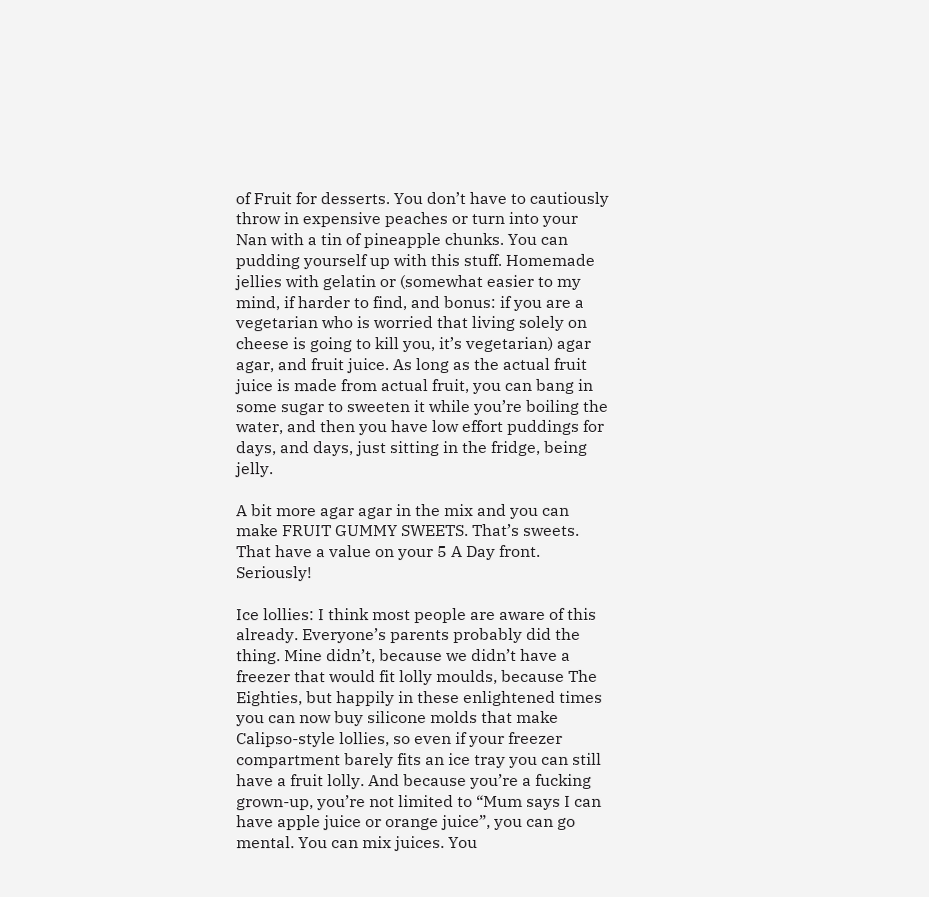of Fruit for desserts. You don’t have to cautiously throw in expensive peaches or turn into your Nan with a tin of pineapple chunks. You can pudding yourself up with this stuff. Homemade jellies with gelatin or (somewhat easier to my mind, if harder to find, and bonus: if you are a vegetarian who is worried that living solely on cheese is going to kill you, it’s vegetarian) agar agar, and fruit juice. As long as the actual fruit juice is made from actual fruit, you can bang in some sugar to sweeten it while you’re boiling the water, and then you have low effort puddings for days, and days, just sitting in the fridge, being jelly.

A bit more agar agar in the mix and you can make FRUIT GUMMY SWEETS. That’s sweets. That have a value on your 5 A Day front. Seriously!

Ice lollies: I think most people are aware of this already. Everyone’s parents probably did the thing. Mine didn’t, because we didn’t have a freezer that would fit lolly moulds, because The Eighties, but happily in these enlightened times you can now buy silicone molds that make Calipso-style lollies, so even if your freezer compartment barely fits an ice tray you can still have a fruit lolly. And because you’re a fucking grown-up, you’re not limited to “Mum says I can have apple juice or orange juice”, you can go mental. You can mix juices. You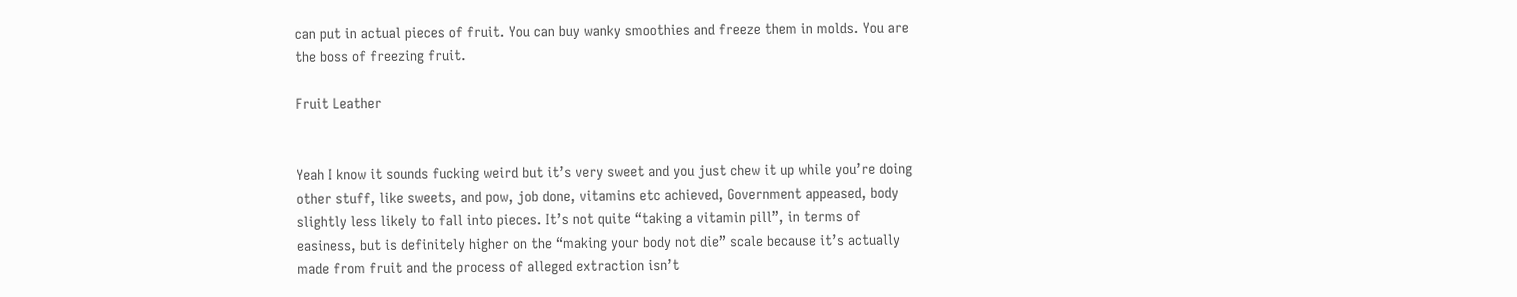can put in actual pieces of fruit. You can buy wanky smoothies and freeze them in molds. You are the boss of freezing fruit.

Fruit Leather


Yeah I know it sounds fucking weird but it’s very sweet and you just chew it up while you’re doing other stuff, like sweets, and pow, job done, vitamins etc achieved, Government appeased, body slightly less likely to fall into pieces. It’s not quite “taking a vitamin pill”, in terms of easiness, but is definitely higher on the “making your body not die” scale because it’s actually made from fruit and the process of alleged extraction isn’t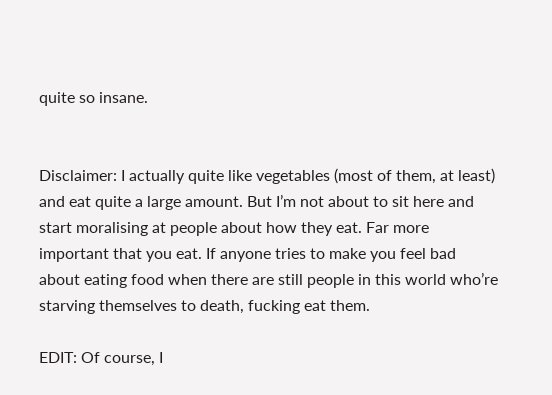quite so insane.


Disclaimer: I actually quite like vegetables (most of them, at least) and eat quite a large amount. But I’m not about to sit here and start moralising at people about how they eat. Far more important that you eat. If anyone tries to make you feel bad about eating food when there are still people in this world who’re starving themselves to death, fucking eat them.

EDIT: Of course, I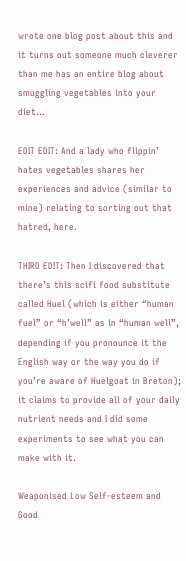wrote one blog post about this and it turns out someone much cleverer than me has an entire blog about smuggling vegetables into your diet…

EDIT EDIT: And a lady who flippin’ hates vegetables shares her experiences and advice (similar to mine) relating to sorting out that hatred, here.

THIRD EDIT: Then I discovered that there’s this scifi food substitute called Huel (which is either “human fuel” or “h’well” as in “human well”, depending if you pronounce it the English way or the way you do if you’re aware of Huelgoat in Breton); it claims to provide all of your daily nutrient needs and I did some experiments to see what you can make with it.

Weaponised Low Self-esteem and Good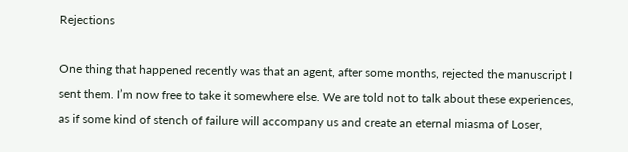Rejections

One thing that happened recently was that an agent, after some months, rejected the manuscript I sent them. I’m now free to take it somewhere else. We are told not to talk about these experiences, as if some kind of stench of failure will accompany us and create an eternal miasma of Loser,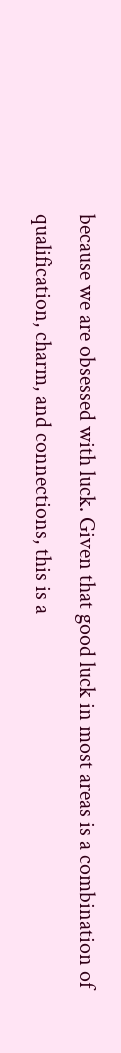because we are obsessed with luck. Given that good luck in most areas is a combination of qualification, charm, and connections, this is a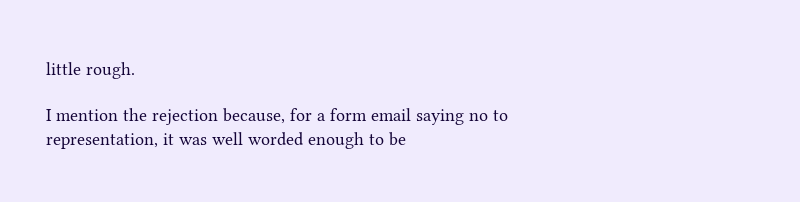little rough.

I mention the rejection because, for a form email saying no to representation, it was well worded enough to be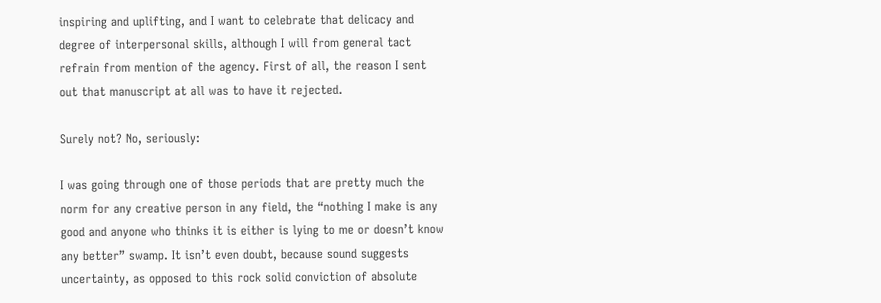inspiring and uplifting, and I want to celebrate that delicacy and degree of interpersonal skills, although I will from general tact refrain from mention of the agency. First of all, the reason I sent out that manuscript at all was to have it rejected.

Surely not? No, seriously:

I was going through one of those periods that are pretty much the norm for any creative person in any field, the “nothing I make is any good and anyone who thinks it is either is lying to me or doesn’t know any better” swamp. It isn’t even doubt, because sound suggests uncertainty, as opposed to this rock solid conviction of absolute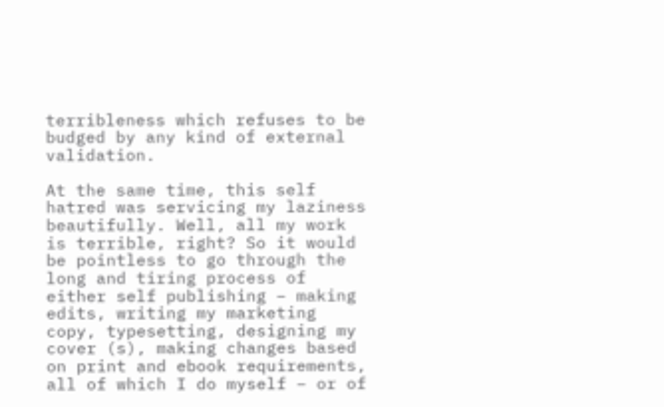terribleness which refuses to be budged by any kind of external validation.

At the same time, this self hatred was servicing my laziness beautifully. Well, all my work is terrible, right? So it would be pointless to go through the long and tiring process of either self publishing – making edits, writing my marketing copy, typesetting, designing my cover (s), making changes based on print and ebook requirements, all of which I do myself – or of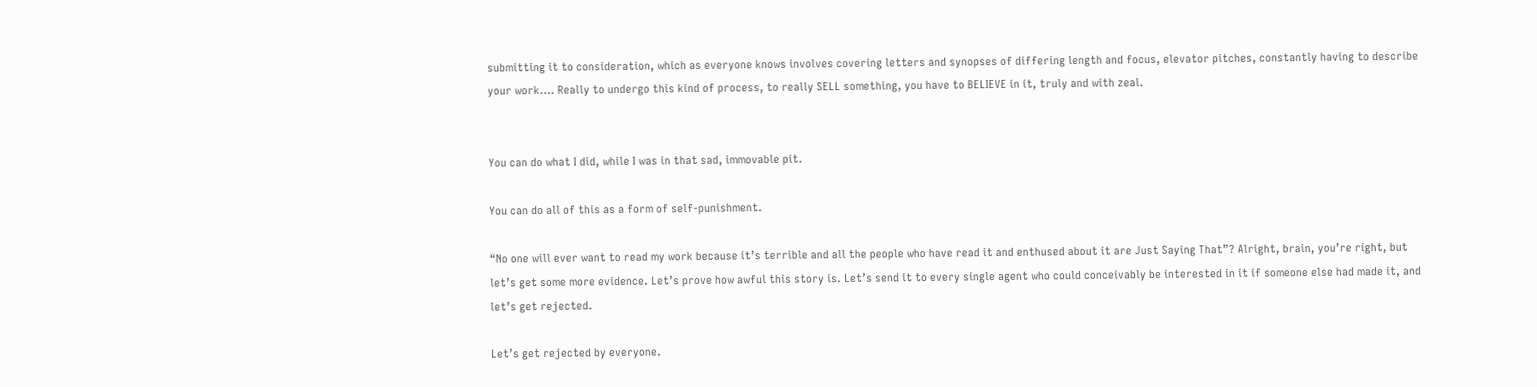submitting it to consideration, which as everyone knows involves covering letters and synopses of differing length and focus, elevator pitches, constantly having to describe your work…. Really to undergo this kind of process, to really SELL something, you have to BELIEVE in it, truly and with zeal.


You can do what I did, while I was in that sad, immovable pit.

You can do all of this as a form of self-punishment.

“No one will ever want to read my work because it’s terrible and all the people who have read it and enthused about it are Just Saying That”? Alright, brain, you’re right, but let’s get some more evidence. Let’s prove how awful this story is. Let’s send it to every single agent who could conceivably be interested in it if someone else had made it, and let’s get rejected.

Let’s get rejected by everyone.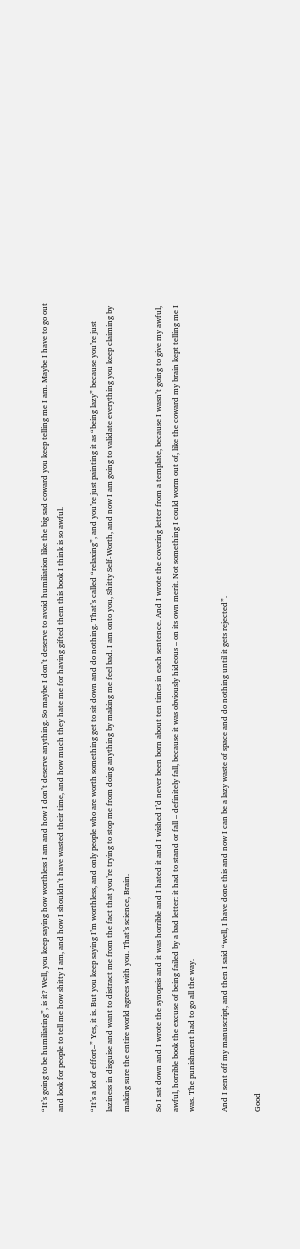“It’s going to be humiliating”, is it? Well, you keep saying how worthless I am and how I don’t deserve anything. So maybe I don’t deserve to avoid humiliation like the big sad coward you keep telling me I am. Maybe I have to go out and look for people to tell me how shitty I am, and how I shouldn’t have wasted their time, and how much they hate me for having gifted them this book I think is so awful.

“It’s a lot of effort–” Yes, it is. But you keep saying I’m worthless, and only people who are worth something get to sit down and do nothing. That’s called “relaxing”, and you’re just painting it as “being lazy” because you’re just laziness in disguise and want to distract me from the fact that you’re trying to stop me from doing anything by making me feel bad. I am onto you, Shitty Self-Worth, and now I am going to validate everything you keep claiming by making sure the entire world agrees with you. That’s science, Brain.

So I sat down and I wrote the synopsis and it was horrible and I hated it and I wished I’d never been born about ten times in each sentence. And I wrote the covering letter from a template, because I wasn’t going to give my awful, awful, horrible book the excuse of being failed by a bad letter: it had to stand or fall – definitely fall, because it was obviously hideous – on its own merit. Not something I could worm out of, like the coward my brain kept telling me I was. The punishment had to go all the way.

And I sent off my manuscript, and then I said “well, I have done this and now I can be a lazy waste of space and do nothing until it gets rejected”.

Good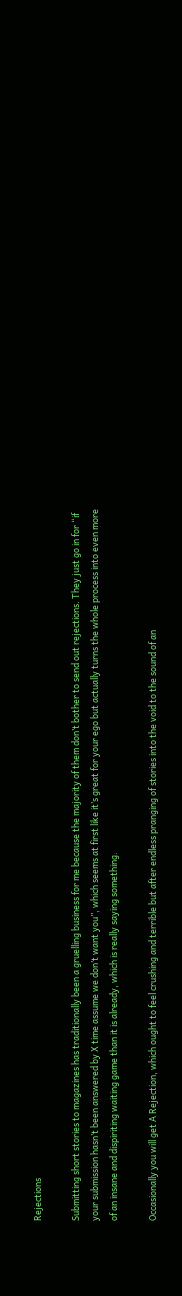Rejections

Submitting short stories to magazines has traditionally been a gruelling business for me because the majority of them don’t bother to send out rejections. They just go in for “if your submission hasn’t been answered by X time assume we don’t want you”, which seems at first like it’s great for your ego but actually turns the whole process into even more of an insane and dispiriting waiting game than it is already, which is really saying something.

Occasionally you will get A Rejection, which ought to feel crushing and terrible but after endless pranging of stories into the void to the sound of an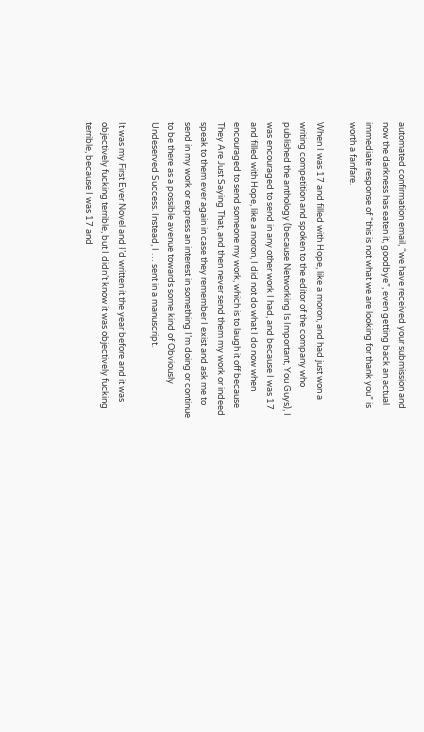automated confirmation email, “we have received your submission and now the darkness has eaten it, goodbye”, even getting back an actual immediate response of “this is not what we are looking for thank you” is worth a fanfare.

When I was 17 and filled with Hope, like a moron, and had just won a writing competition and spoken to the editor of the company who published the anthology (because Networking Is Important, You Guys), I was encouraged to send in any other work I had, and because I was 17 and filled with Hope, like a moron, I did not do what I do now when encouraged to send someone my work, which is to laugh it off because They Are Just Saying That, and then never send them my work or indeed speak to them ever again in case they remember I exist and ask me to send in my work or express an interest in something I’m doing or continue to be there as a possible avenue towards some kind of Obviously Undeserved Success. Instead, I … sent in a manuscript.

It was my First Ever Novel and I’d written it the year before and it was objectively fucking terrible, but I didn’t know it was objectively fucking terrible, because I was 17 and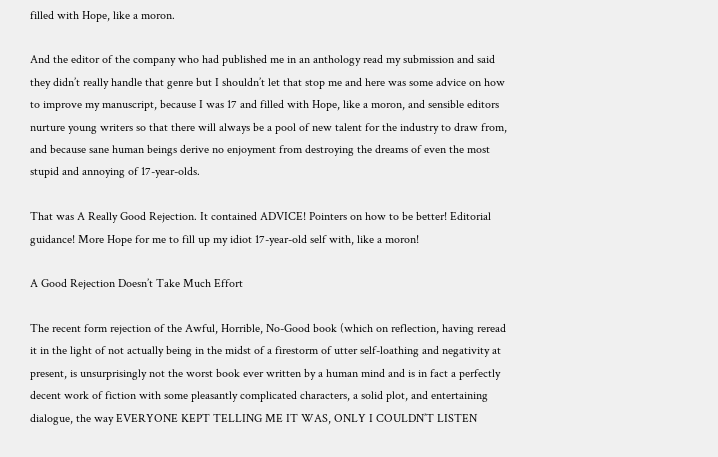filled with Hope, like a moron.

And the editor of the company who had published me in an anthology read my submission and said they didn’t really handle that genre but I shouldn’t let that stop me and here was some advice on how to improve my manuscript, because I was 17 and filled with Hope, like a moron, and sensible editors nurture young writers so that there will always be a pool of new talent for the industry to draw from, and because sane human beings derive no enjoyment from destroying the dreams of even the most stupid and annoying of 17-year-olds.

That was A Really Good Rejection. It contained ADVICE! Pointers on how to be better! Editorial guidance! More Hope for me to fill up my idiot 17-year-old self with, like a moron!

A Good Rejection Doesn’t Take Much Effort

The recent form rejection of the Awful, Horrible, No-Good book (which on reflection, having reread it in the light of not actually being in the midst of a firestorm of utter self-loathing and negativity at present, is unsurprisingly not the worst book ever written by a human mind and is in fact a perfectly decent work of fiction with some pleasantly complicated characters, a solid plot, and entertaining dialogue, the way EVERYONE KEPT TELLING ME IT WAS, ONLY I COULDN’T LISTEN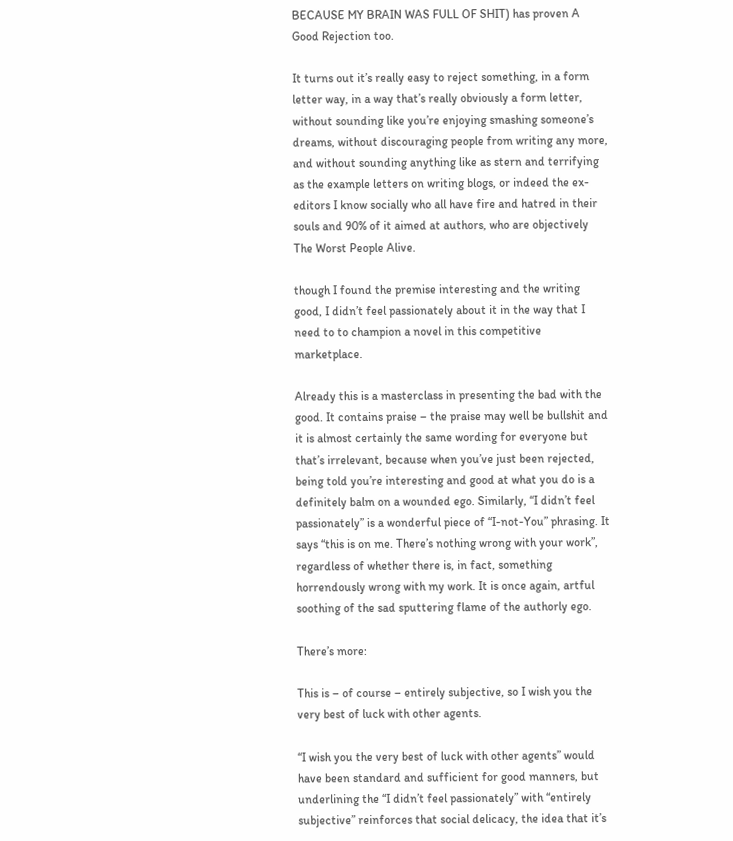BECAUSE MY BRAIN WAS FULL OF SHIT) has proven A Good Rejection too.

It turns out it’s really easy to reject something, in a form letter way, in a way that’s really obviously a form letter, without sounding like you’re enjoying smashing someone’s dreams, without discouraging people from writing any more, and without sounding anything like as stern and terrifying as the example letters on writing blogs, or indeed the ex-editors I know socially who all have fire and hatred in their souls and 90% of it aimed at authors, who are objectively The Worst People Alive.

though I found the premise interesting and the writing good, I didn’t feel passionately about it in the way that I need to to champion a novel in this competitive marketplace.

Already this is a masterclass in presenting the bad with the good. It contains praise – the praise may well be bullshit and it is almost certainly the same wording for everyone but that’s irrelevant, because when you’ve just been rejected, being told you’re interesting and good at what you do is a definitely balm on a wounded ego. Similarly, “I didn’t feel passionately” is a wonderful piece of “I-not-You” phrasing. It says “this is on me. There’s nothing wrong with your work”, regardless of whether there is, in fact, something horrendously wrong with my work. It is once again, artful soothing of the sad sputtering flame of the authorly ego.

There’s more:

This is – of course – entirely subjective, so I wish you the very best of luck with other agents.

“I wish you the very best of luck with other agents” would have been standard and sufficient for good manners, but underlining the “I didn’t feel passionately” with “entirely subjective” reinforces that social delicacy, the idea that it’s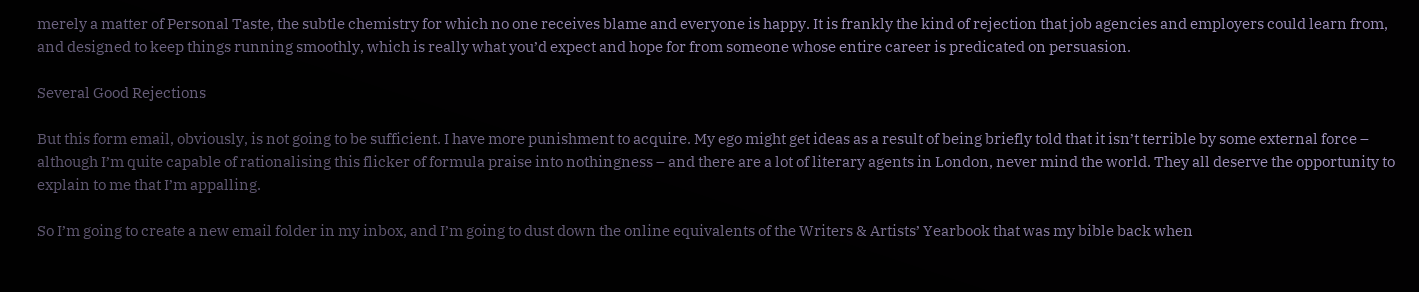merely a matter of Personal Taste, the subtle chemistry for which no one receives blame and everyone is happy. It is frankly the kind of rejection that job agencies and employers could learn from, and designed to keep things running smoothly, which is really what you’d expect and hope for from someone whose entire career is predicated on persuasion.

Several Good Rejections

But this form email, obviously, is not going to be sufficient. I have more punishment to acquire. My ego might get ideas as a result of being briefly told that it isn’t terrible by some external force – although I’m quite capable of rationalising this flicker of formula praise into nothingness – and there are a lot of literary agents in London, never mind the world. They all deserve the opportunity to explain to me that I’m appalling.

So I’m going to create a new email folder in my inbox, and I’m going to dust down the online equivalents of the Writers & Artists’ Yearbook that was my bible back when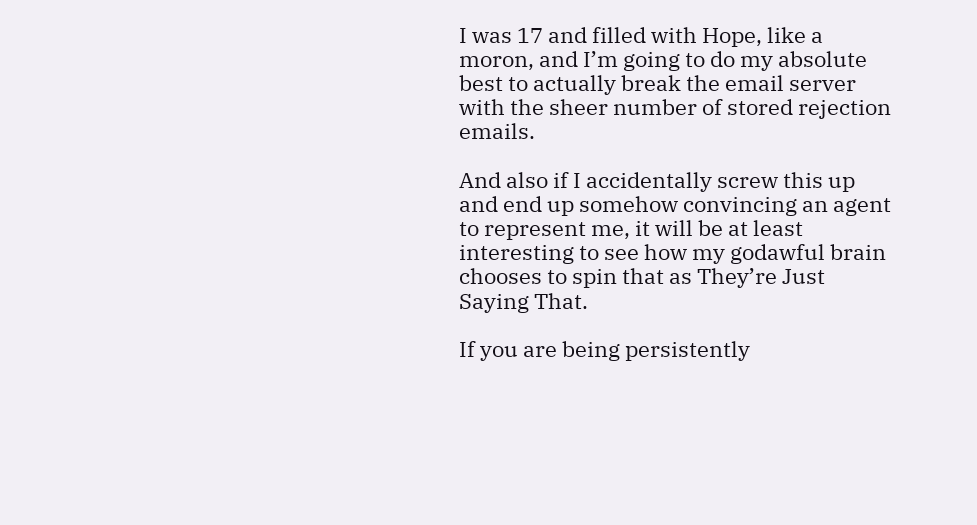I was 17 and filled with Hope, like a moron, and I’m going to do my absolute best to actually break the email server with the sheer number of stored rejection emails.

And also if I accidentally screw this up and end up somehow convincing an agent to represent me, it will be at least interesting to see how my godawful brain chooses to spin that as They’re Just Saying That.

If you are being persistently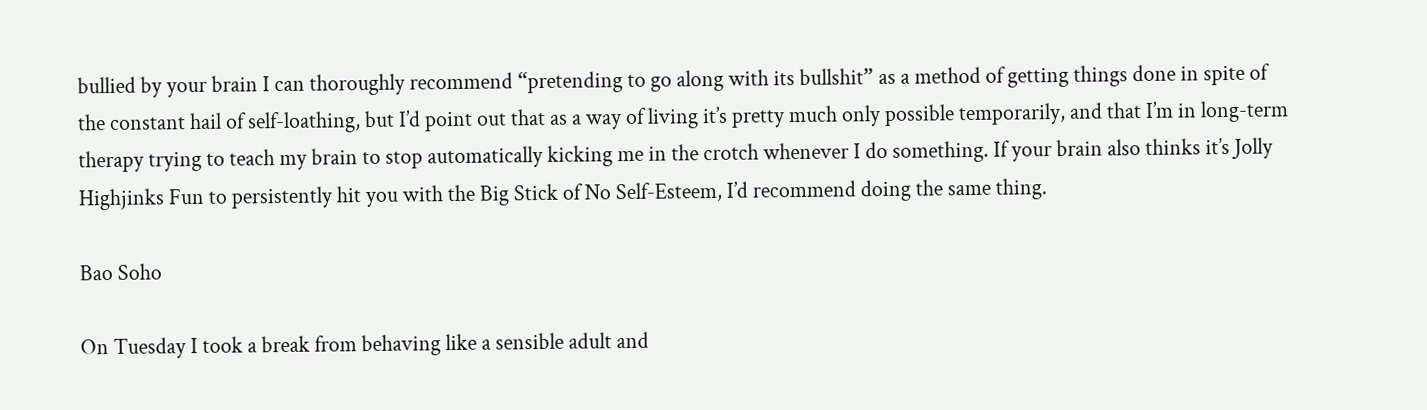bullied by your brain I can thoroughly recommend “pretending to go along with its bullshit” as a method of getting things done in spite of the constant hail of self-loathing, but I’d point out that as a way of living it’s pretty much only possible temporarily, and that I’m in long-term therapy trying to teach my brain to stop automatically kicking me in the crotch whenever I do something. If your brain also thinks it’s Jolly Highjinks Fun to persistently hit you with the Big Stick of No Self-Esteem, I’d recommend doing the same thing.

Bao Soho

On Tuesday I took a break from behaving like a sensible adult and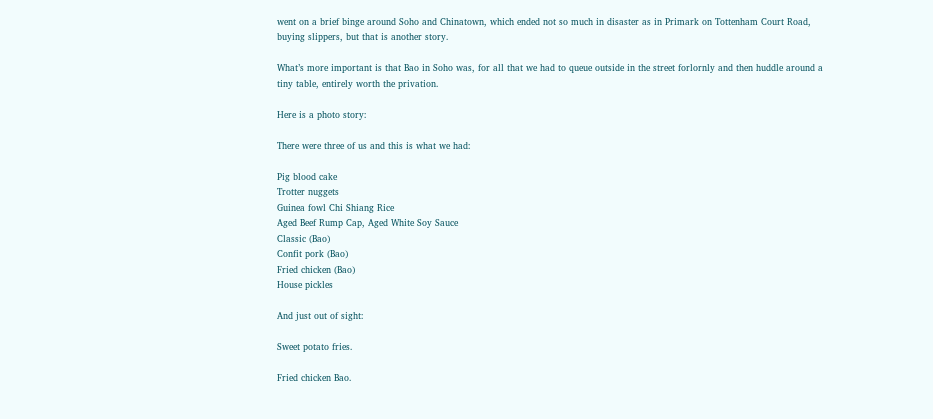went on a brief binge around Soho and Chinatown, which ended not so much in disaster as in Primark on Tottenham Court Road, buying slippers, but that is another story.

What’s more important is that Bao in Soho was, for all that we had to queue outside in the street forlornly and then huddle around a tiny table, entirely worth the privation.

Here is a photo story:

There were three of us and this is what we had:

Pig blood cake
Trotter nuggets
Guinea fowl Chi Shiang Rice
Aged Beef Rump Cap, Aged White Soy Sauce
Classic (Bao)
Confit pork (Bao)
Fried chicken (Bao)
House pickles

And just out of sight:

Sweet potato fries.

Fried chicken Bao.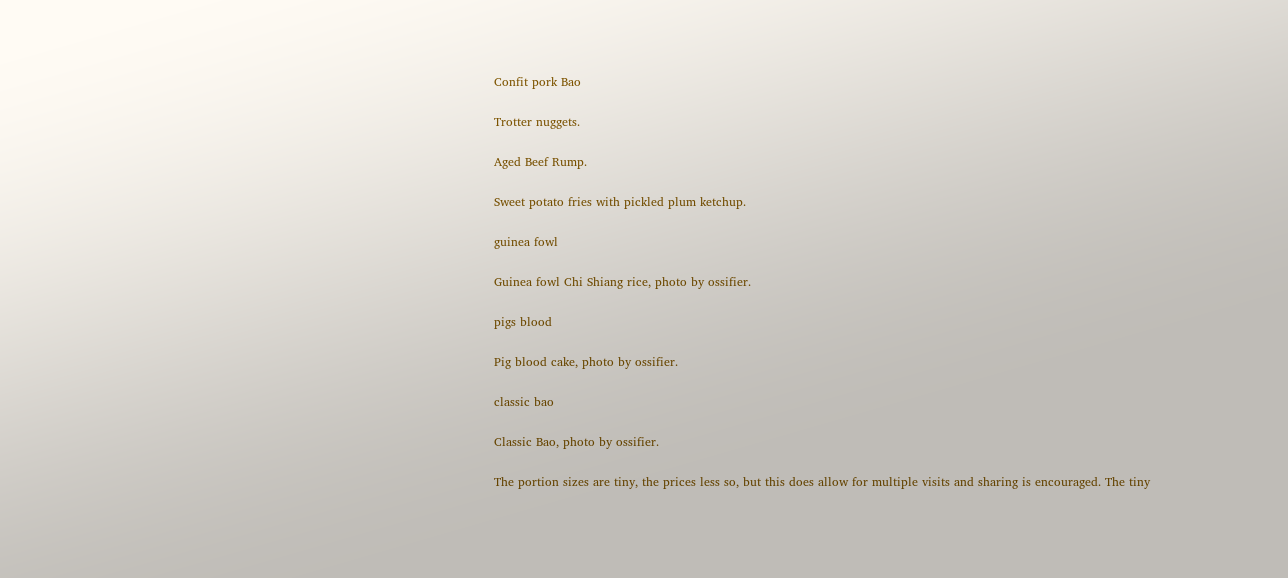Confit pork Bao

Trotter nuggets.

Aged Beef Rump.

Sweet potato fries with pickled plum ketchup.

guinea fowl

Guinea fowl Chi Shiang rice, photo by ossifier.

pigs blood

Pig blood cake, photo by ossifier.

classic bao

Classic Bao, photo by ossifier.

The portion sizes are tiny, the prices less so, but this does allow for multiple visits and sharing is encouraged. The tiny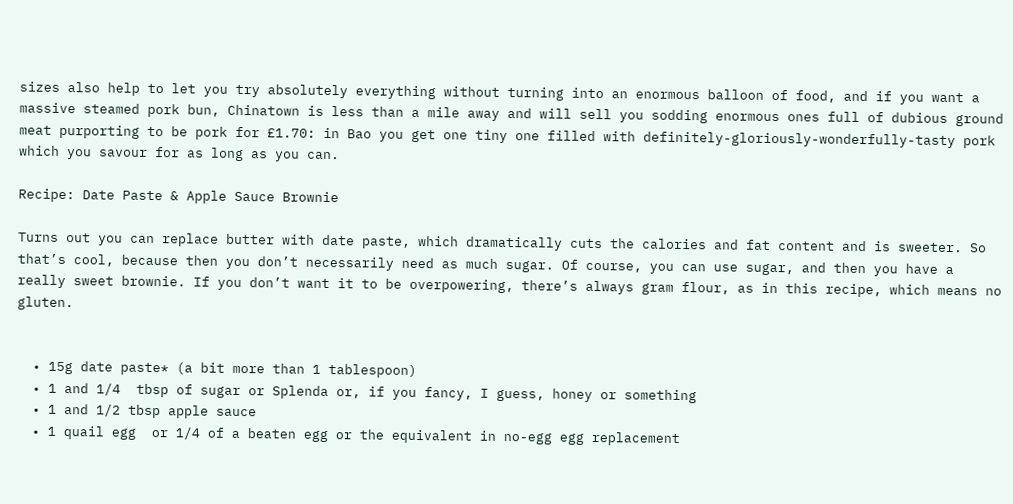sizes also help to let you try absolutely everything without turning into an enormous balloon of food, and if you want a massive steamed pork bun, Chinatown is less than a mile away and will sell you sodding enormous ones full of dubious ground meat purporting to be pork for £1.70: in Bao you get one tiny one filled with definitely-gloriously-wonderfully-tasty pork which you savour for as long as you can.

Recipe: Date Paste & Apple Sauce Brownie

Turns out you can replace butter with date paste, which dramatically cuts the calories and fat content and is sweeter. So that’s cool, because then you don’t necessarily need as much sugar. Of course, you can use sugar, and then you have a really sweet brownie. If you don’t want it to be overpowering, there’s always gram flour, as in this recipe, which means no gluten.


  • 15g date paste* (a bit more than 1 tablespoon)
  • 1 and 1/4  tbsp of sugar or Splenda or, if you fancy, I guess, honey or something
  • 1 and 1/2 tbsp apple sauce
  • 1 quail egg  or 1/4 of a beaten egg or the equivalent in no-egg egg replacement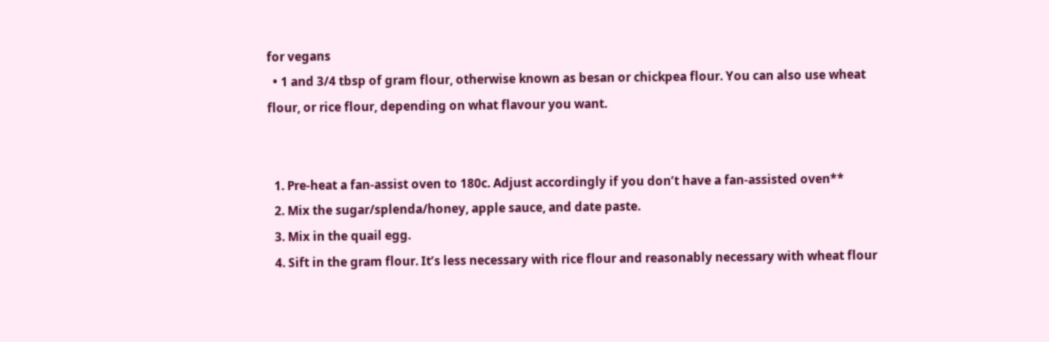for vegans
  • 1 and 3/4 tbsp of gram flour, otherwise known as besan or chickpea flour. You can also use wheat flour, or rice flour, depending on what flavour you want.


  1. Pre-heat a fan-assist oven to 180c. Adjust accordingly if you don’t have a fan-assisted oven**
  2. Mix the sugar/splenda/honey, apple sauce, and date paste.
  3. Mix in the quail egg.
  4. Sift in the gram flour. It’s less necessary with rice flour and reasonably necessary with wheat flour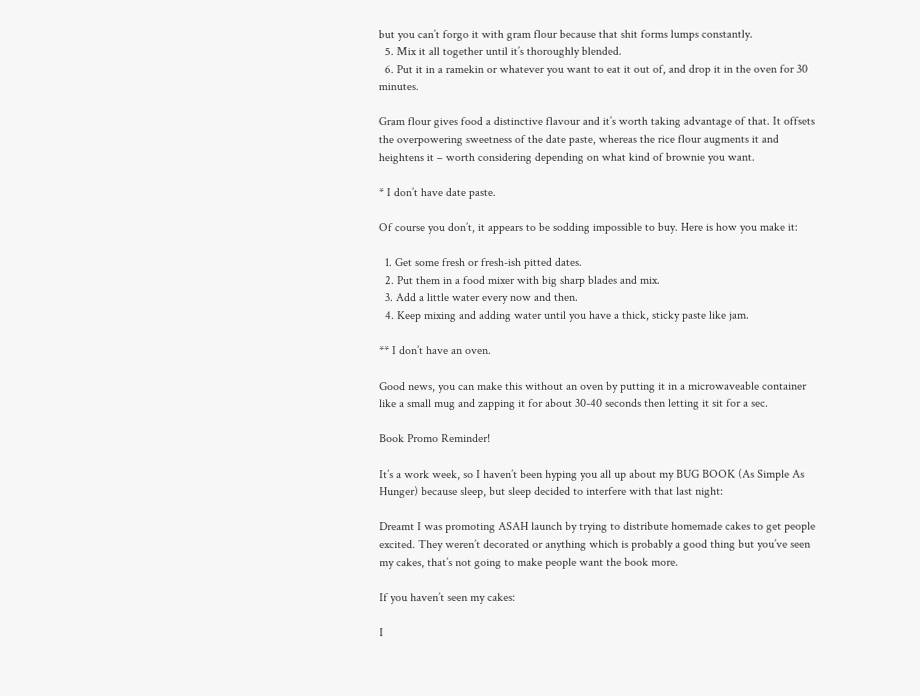but you can’t forgo it with gram flour because that shit forms lumps constantly.
  5. Mix it all together until it’s thoroughly blended.
  6. Put it in a ramekin or whatever you want to eat it out of, and drop it in the oven for 30 minutes.

Gram flour gives food a distinctive flavour and it’s worth taking advantage of that. It offsets the overpowering sweetness of the date paste, whereas the rice flour augments it and heightens it – worth considering depending on what kind of brownie you want.

* I don’t have date paste.

Of course you don’t, it appears to be sodding impossible to buy. Here is how you make it:

  1. Get some fresh or fresh-ish pitted dates.
  2. Put them in a food mixer with big sharp blades and mix.
  3. Add a little water every now and then.
  4. Keep mixing and adding water until you have a thick, sticky paste like jam.

** I don’t have an oven.

Good news, you can make this without an oven by putting it in a microwaveable container like a small mug and zapping it for about 30-40 seconds then letting it sit for a sec.

Book Promo Reminder!

It’s a work week, so I haven’t been hyping you all up about my BUG BOOK (As Simple As Hunger) because sleep, but sleep decided to interfere with that last night:

Dreamt I was promoting ASAH launch by trying to distribute homemade cakes to get people excited. They weren’t decorated or anything which is probably a good thing but you’ve seen my cakes, that’s not going to make people want the book more.

If you haven’t seen my cakes:

I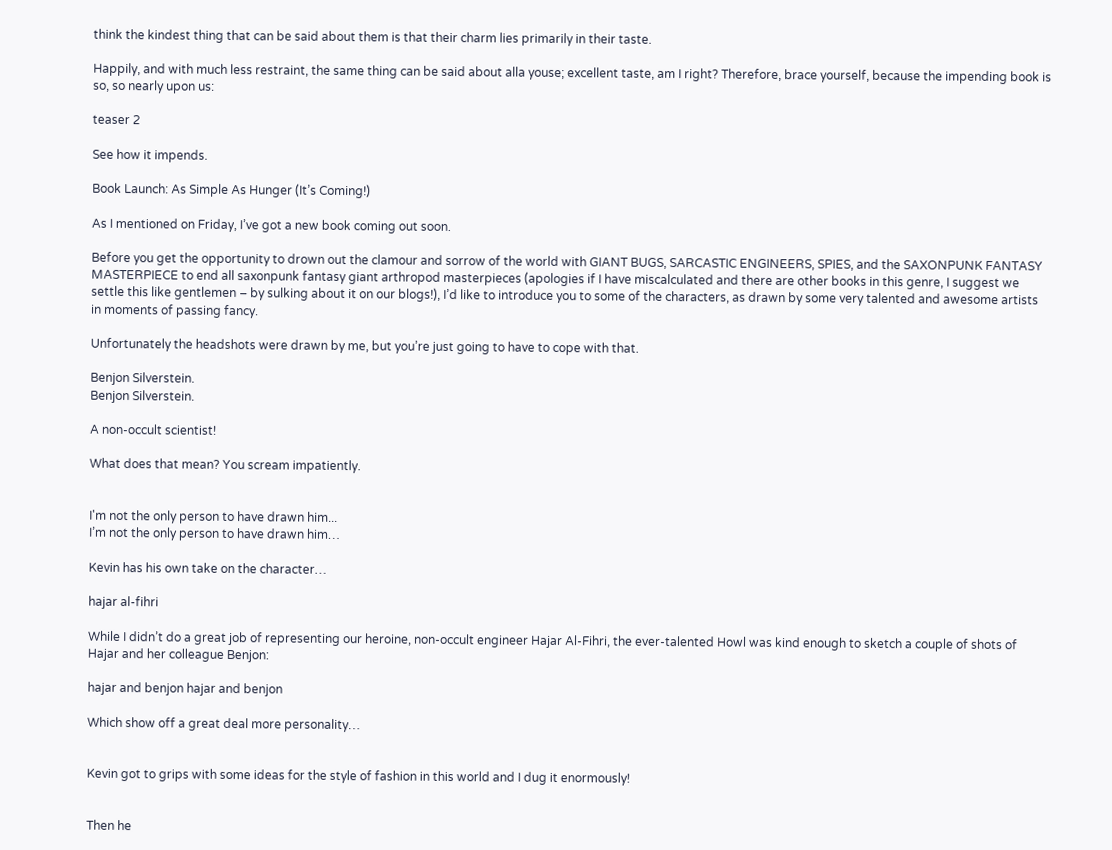think the kindest thing that can be said about them is that their charm lies primarily in their taste.

Happily, and with much less restraint, the same thing can be said about alla youse; excellent taste, am I right? Therefore, brace yourself, because the impending book is so, so nearly upon us:

teaser 2

See how it impends.

Book Launch: As Simple As Hunger (It’s Coming!)

As I mentioned on Friday, I’ve got a new book coming out soon.

Before you get the opportunity to drown out the clamour and sorrow of the world with GIANT BUGS, SARCASTIC ENGINEERS, SPIES, and the SAXONPUNK FANTASY MASTERPIECE to end all saxonpunk fantasy giant arthropod masterpieces (apologies if I have miscalculated and there are other books in this genre, I suggest we settle this like gentlemen – by sulking about it on our blogs!), I’d like to introduce you to some of the characters, as drawn by some very talented and awesome artists in moments of passing fancy.

Unfortunately the headshots were drawn by me, but you’re just going to have to cope with that.

Benjon Silverstein.
Benjon Silverstein.

A non-occult scientist!

What does that mean? You scream impatiently.


I'm not the only person to have drawn him...
I’m not the only person to have drawn him…

Kevin has his own take on the character…

hajar al-fihri

While I didn’t do a great job of representing our heroine, non-occult engineer Hajar Al-Fihri, the ever-talented Howl was kind enough to sketch a couple of shots of Hajar and her colleague Benjon:

hajar and benjon hajar and benjon

Which show off a great deal more personality…


Kevin got to grips with some ideas for the style of fashion in this world and I dug it enormously!


Then he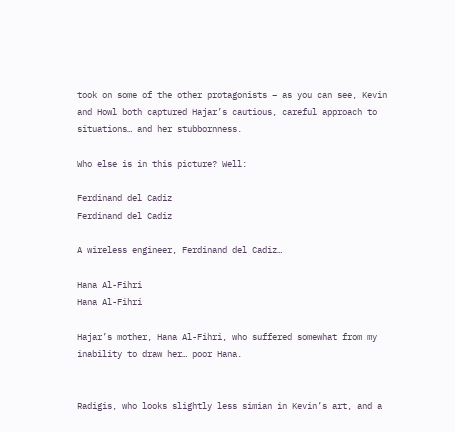took on some of the other protagonists – as you can see, Kevin and Howl both captured Hajar’s cautious, careful approach to situations… and her stubbornness.

Who else is in this picture? Well:

Ferdinand del Cadiz
Ferdinand del Cadiz

A wireless engineer, Ferdinand del Cadiz…

Hana Al-Fihri
Hana Al-Fihri

Hajar’s mother, Hana Al-Fihri, who suffered somewhat from my inability to draw her… poor Hana.


Radigis, who looks slightly less simian in Kevin’s art, and a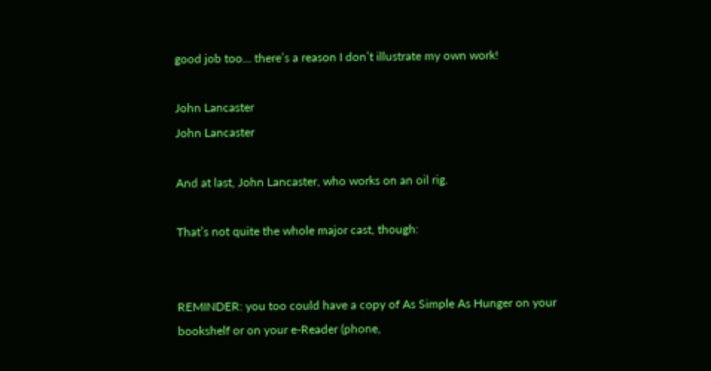good job too… there’s a reason I don’t illustrate my own work!

John Lancaster
John Lancaster

And at last, John Lancaster, who works on an oil rig.

That’s not quite the whole major cast, though:


REMINDER: you too could have a copy of As Simple As Hunger on your bookshelf or on your e-Reader (phone,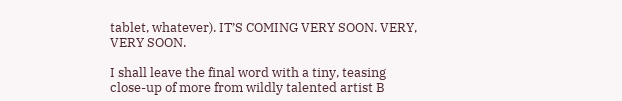tablet, whatever). IT’S COMING VERY SOON. VERY, VERY SOON.

I shall leave the final word with a tiny, teasing close-up of more from wildly talented artist B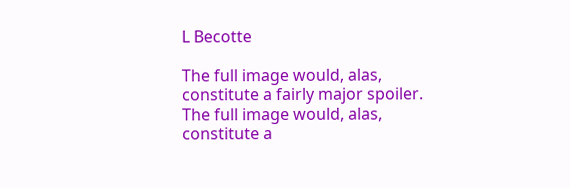L Becotte

The full image would, alas, constitute a fairly major spoiler.
The full image would, alas, constitute a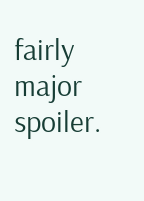fairly major spoiler.